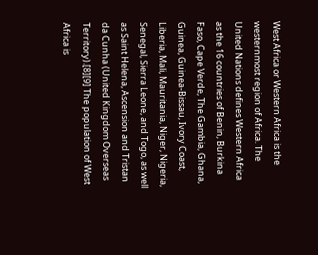West Africa or Western Africa is the westernmost region of Africa. The United Nations defines Western Africa as the 16 countries of Benin, Burkina Faso, Cape Verde, The Gambia, Ghana, Guinea, Guinea-Bissau, Ivory Coast, Liberia, Mali, Mauritania, Niger, Nigeria, Senegal, Sierra Leone, and Togo, as well as Saint Helena, Ascension and Tristan da Cunha (United Kingdom Overseas Territory).[8][9] The population of West Africa is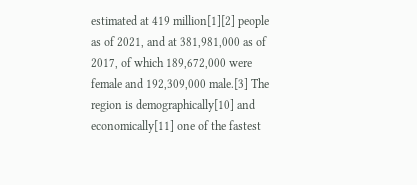estimated at 419 million[1][2] people as of 2021, and at 381,981,000 as of 2017, of which 189,672,000 were female and 192,309,000 male.[3] The region is demographically[10] and economically[11] one of the fastest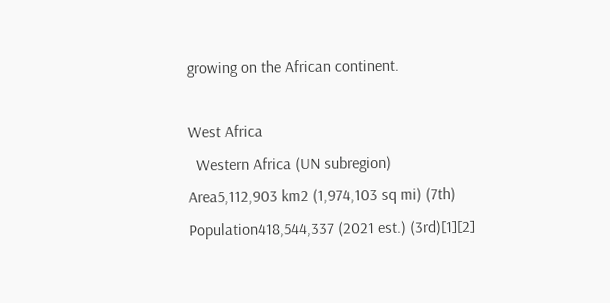growing on the African continent.

West Africa
  Western Africa (UN subregion)
Area5,112,903 km2 (1,974,103 sq mi) (7th)
Population418,544,337 (2021 est.) (3rd)[1][2]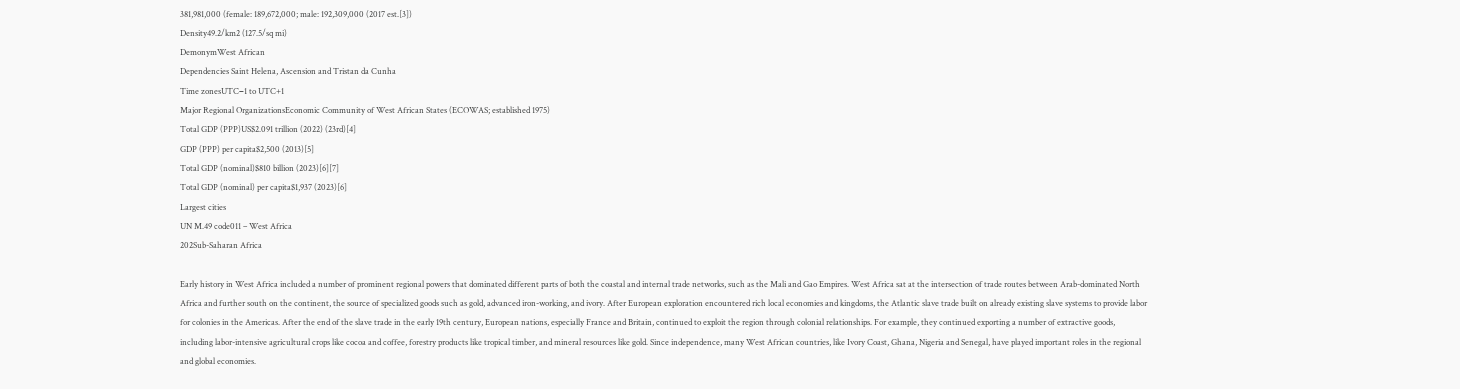381,981,000 (female: 189,672,000; male: 192,309,000 (2017 est.[3])
Density49.2/km2 (127.5/sq mi)
DemonymWest African
Dependencies Saint Helena, Ascension and Tristan da Cunha
Time zonesUTC−1 to UTC+1
Major Regional OrganizationsEconomic Community of West African States (ECOWAS; established 1975)
Total GDP (PPP)US$2.091 trillion (2022) (23rd)[4]
GDP (PPP) per capita$2,500 (2013)[5]
Total GDP (nominal)$810 billion (2023)[6][7]
Total GDP (nominal) per capita$1,937 (2023)[6]
Largest cities
UN M.49 code011 – West Africa
202Sub-Saharan Africa

Early history in West Africa included a number of prominent regional powers that dominated different parts of both the coastal and internal trade networks, such as the Mali and Gao Empires. West Africa sat at the intersection of trade routes between Arab-dominated North Africa and further south on the continent, the source of specialized goods such as gold, advanced iron-working, and ivory. After European exploration encountered rich local economies and kingdoms, the Atlantic slave trade built on already existing slave systems to provide labor for colonies in the Americas. After the end of the slave trade in the early 19th century, European nations, especially France and Britain, continued to exploit the region through colonial relationships. For example, they continued exporting a number of extractive goods, including labor-intensive agricultural crops like cocoa and coffee, forestry products like tropical timber, and mineral resources like gold. Since independence, many West African countries, like Ivory Coast, Ghana, Nigeria and Senegal, have played important roles in the regional and global economies.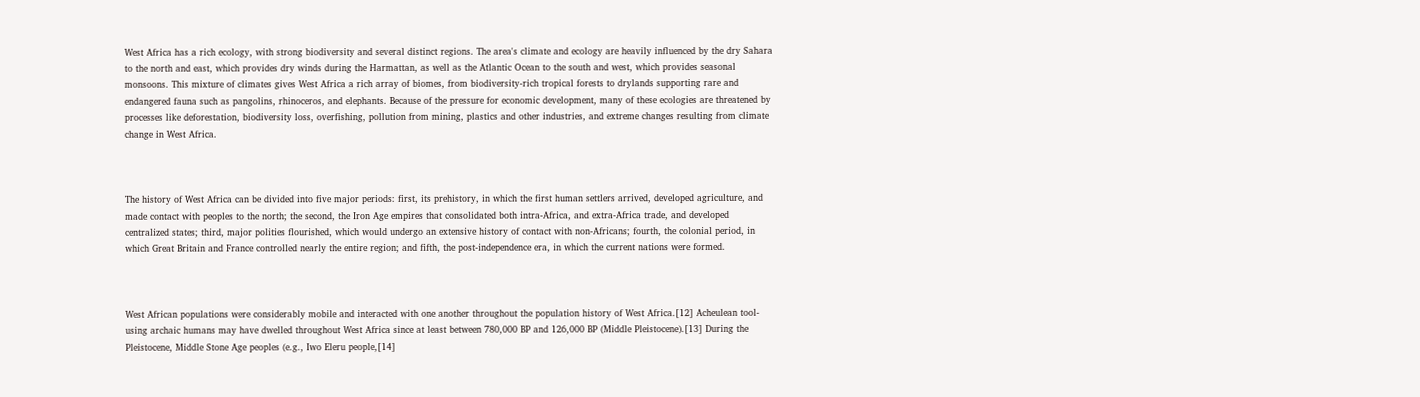West Africa has a rich ecology, with strong biodiversity and several distinct regions. The area's climate and ecology are heavily influenced by the dry Sahara to the north and east, which provides dry winds during the Harmattan, as well as the Atlantic Ocean to the south and west, which provides seasonal monsoons. This mixture of climates gives West Africa a rich array of biomes, from biodiversity-rich tropical forests to drylands supporting rare and endangered fauna such as pangolins, rhinoceros, and elephants. Because of the pressure for economic development, many of these ecologies are threatened by processes like deforestation, biodiversity loss, overfishing, pollution from mining, plastics and other industries, and extreme changes resulting from climate change in West Africa.



The history of West Africa can be divided into five major periods: first, its prehistory, in which the first human settlers arrived, developed agriculture, and made contact with peoples to the north; the second, the Iron Age empires that consolidated both intra-Africa, and extra-Africa trade, and developed centralized states; third, major polities flourished, which would undergo an extensive history of contact with non-Africans; fourth, the colonial period, in which Great Britain and France controlled nearly the entire region; and fifth, the post-independence era, in which the current nations were formed.



West African populations were considerably mobile and interacted with one another throughout the population history of West Africa.[12] Acheulean tool-using archaic humans may have dwelled throughout West Africa since at least between 780,000 BP and 126,000 BP (Middle Pleistocene).[13] During the Pleistocene, Middle Stone Age peoples (e.g., Iwo Eleru people,[14]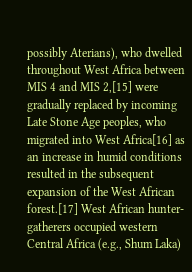possibly Aterians), who dwelled throughout West Africa between MIS 4 and MIS 2,[15] were gradually replaced by incoming Late Stone Age peoples, who migrated into West Africa[16] as an increase in humid conditions resulted in the subsequent expansion of the West African forest.[17] West African hunter-gatherers occupied western Central Africa (e.g., Shum Laka)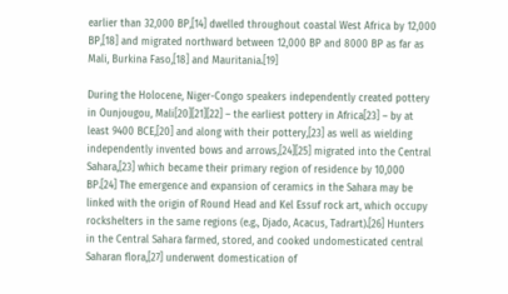earlier than 32,000 BP,[14] dwelled throughout coastal West Africa by 12,000 BP,[18] and migrated northward between 12,000 BP and 8000 BP as far as Mali, Burkina Faso,[18] and Mauritania.[19]

During the Holocene, Niger-Congo speakers independently created pottery in Ounjougou, Mali[20][21][22] – the earliest pottery in Africa[23] – by at least 9400 BCE,[20] and along with their pottery,[23] as well as wielding independently invented bows and arrows,[24][25] migrated into the Central Sahara,[23] which became their primary region of residence by 10,000 BP.[24] The emergence and expansion of ceramics in the Sahara may be linked with the origin of Round Head and Kel Essuf rock art, which occupy rockshelters in the same regions (e.g., Djado, Acacus, Tadrart).[26] Hunters in the Central Sahara farmed, stored, and cooked undomesticated central Saharan flora,[27] underwent domestication of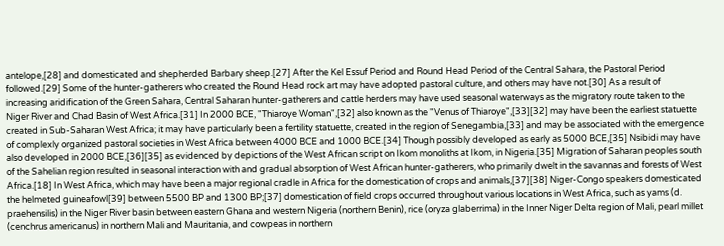antelope,[28] and domesticated and shepherded Barbary sheep.[27] After the Kel Essuf Period and Round Head Period of the Central Sahara, the Pastoral Period followed.[29] Some of the hunter-gatherers who created the Round Head rock art may have adopted pastoral culture, and others may have not.[30] As a result of increasing aridification of the Green Sahara, Central Saharan hunter-gatherers and cattle herders may have used seasonal waterways as the migratory route taken to the Niger River and Chad Basin of West Africa.[31] In 2000 BCE, "Thiaroye Woman",[32] also known as the "Venus of Thiaroye",[33][32] may have been the earliest statuette created in Sub-Saharan West Africa; it may have particularly been a fertility statuette, created in the region of Senegambia,[33] and may be associated with the emergence of complexly organized pastoral societies in West Africa between 4000 BCE and 1000 BCE.[34] Though possibly developed as early as 5000 BCE,[35] Nsibidi may have also developed in 2000 BCE,[36][35] as evidenced by depictions of the West African script on Ikom monoliths at Ikom, in Nigeria.[35] Migration of Saharan peoples south of the Sahelian region resulted in seasonal interaction with and gradual absorption of West African hunter-gatherers, who primarily dwelt in the savannas and forests of West Africa.[18] In West Africa, which may have been a major regional cradle in Africa for the domestication of crops and animals,[37][38] Niger-Congo speakers domesticated the helmeted guineafowl[39] between 5500 BP and 1300 BP;[37] domestication of field crops occurred throughout various locations in West Africa, such as yams (d. praehensilis) in the Niger River basin between eastern Ghana and western Nigeria (northern Benin), rice (oryza glaberrima) in the Inner Niger Delta region of Mali, pearl millet (cenchrus americanus) in northern Mali and Mauritania, and cowpeas in northern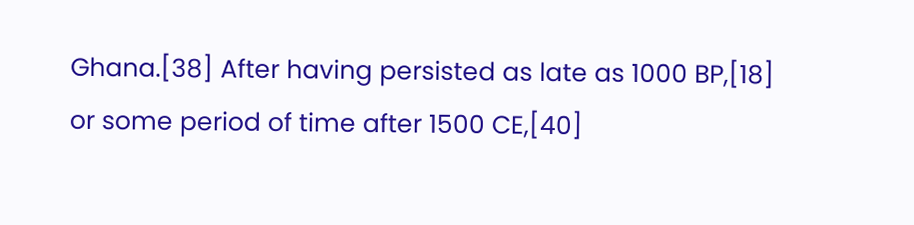Ghana.[38] After having persisted as late as 1000 BP,[18] or some period of time after 1500 CE,[40]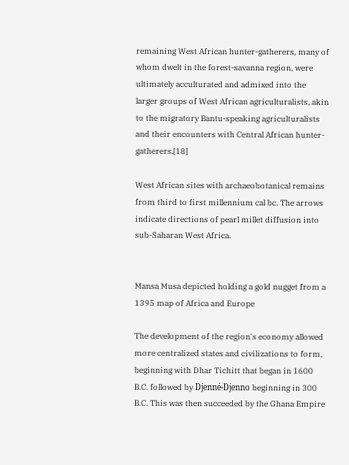remaining West African hunter-gatherers, many of whom dwelt in the forest-savanna region, were ultimately acculturated and admixed into the larger groups of West African agriculturalists, akin to the migratory Bantu-speaking agriculturalists and their encounters with Central African hunter-gatherers.[18]

West African sites with archaeobotanical remains from third to first millennium cal bc. The arrows indicate directions of pearl millet diffusion into sub-Saharan West Africa.


Mansa Musa depicted holding a gold nugget from a 1395 map of Africa and Europe

The development of the region's economy allowed more centralized states and civilizations to form, beginning with Dhar Tichitt that began in 1600 B.C. followed by Djenné-Djenno beginning in 300 B.C. This was then succeeded by the Ghana Empire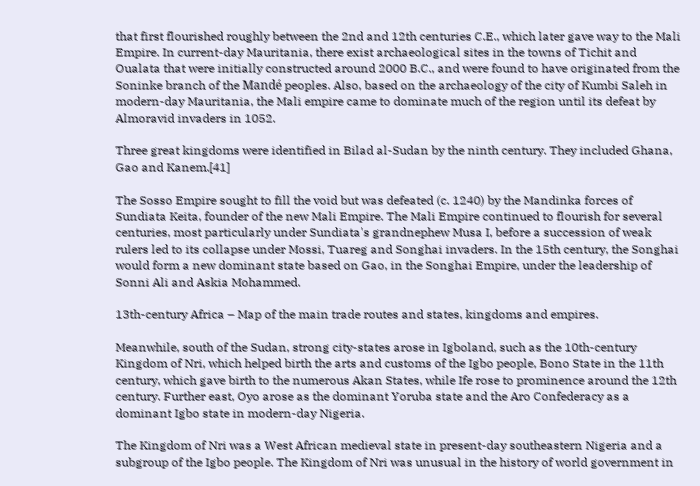that first flourished roughly between the 2nd and 12th centuries C.E., which later gave way to the Mali Empire. In current-day Mauritania, there exist archaeological sites in the towns of Tichit and Oualata that were initially constructed around 2000 B.C., and were found to have originated from the Soninke branch of the Mandé peoples. Also, based on the archaeology of the city of Kumbi Saleh in modern-day Mauritania, the Mali empire came to dominate much of the region until its defeat by Almoravid invaders in 1052.

Three great kingdoms were identified in Bilad al-Sudan by the ninth century. They included Ghana, Gao and Kanem.[41]

The Sosso Empire sought to fill the void but was defeated (c. 1240) by the Mandinka forces of Sundiata Keita, founder of the new Mali Empire. The Mali Empire continued to flourish for several centuries, most particularly under Sundiata's grandnephew Musa I, before a succession of weak rulers led to its collapse under Mossi, Tuareg and Songhai invaders. In the 15th century, the Songhai would form a new dominant state based on Gao, in the Songhai Empire, under the leadership of Sonni Ali and Askia Mohammed.

13th-century Africa – Map of the main trade routes and states, kingdoms and empires.

Meanwhile, south of the Sudan, strong city-states arose in Igboland, such as the 10th-century Kingdom of Nri, which helped birth the arts and customs of the Igbo people, Bono State in the 11th century, which gave birth to the numerous Akan States, while Ife rose to prominence around the 12th century. Further east, Oyo arose as the dominant Yoruba state and the Aro Confederacy as a dominant Igbo state in modern-day Nigeria.

The Kingdom of Nri was a West African medieval state in present-day southeastern Nigeria and a subgroup of the Igbo people. The Kingdom of Nri was unusual in the history of world government in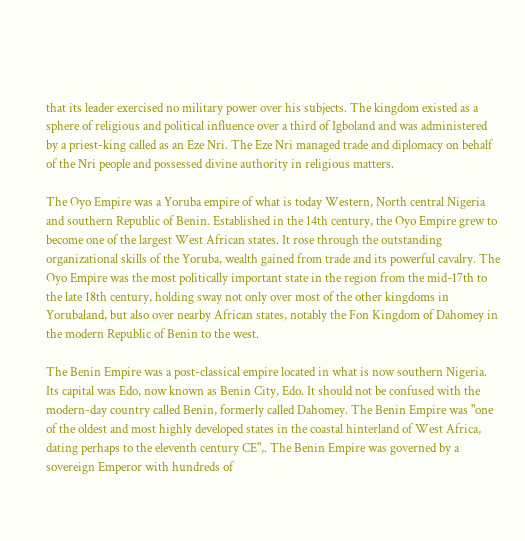that its leader exercised no military power over his subjects. The kingdom existed as a sphere of religious and political influence over a third of Igboland and was administered by a priest-king called as an Eze Nri. The Eze Nri managed trade and diplomacy on behalf of the Nri people and possessed divine authority in religious matters.

The Oyo Empire was a Yoruba empire of what is today Western, North central Nigeria and southern Republic of Benin. Established in the 14th century, the Oyo Empire grew to become one of the largest West African states. It rose through the outstanding organizational skills of the Yoruba, wealth gained from trade and its powerful cavalry. The Oyo Empire was the most politically important state in the region from the mid-17th to the late 18th century, holding sway not only over most of the other kingdoms in Yorubaland, but also over nearby African states, notably the Fon Kingdom of Dahomey in the modern Republic of Benin to the west.

The Benin Empire was a post-classical empire located in what is now southern Nigeria. Its capital was Edo, now known as Benin City, Edo. It should not be confused with the modern-day country called Benin, formerly called Dahomey. The Benin Empire was "one of the oldest and most highly developed states in the coastal hinterland of West Africa, dating perhaps to the eleventh century CE",. The Benin Empire was governed by a sovereign Emperor with hundreds of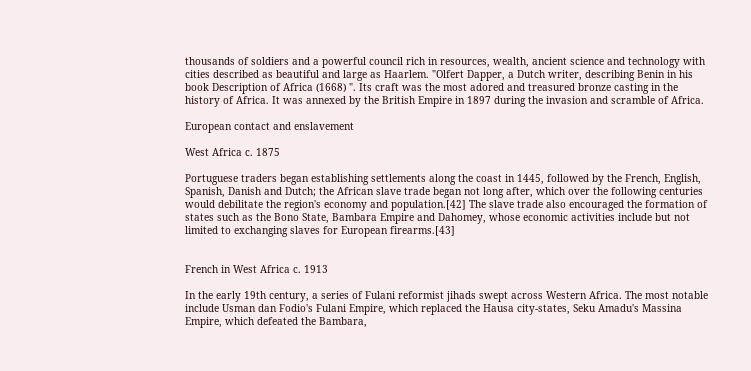thousands of soldiers and a powerful council rich in resources, wealth, ancient science and technology with cities described as beautiful and large as Haarlem. "Olfert Dapper, a Dutch writer, describing Benin in his book Description of Africa (1668) ". Its craft was the most adored and treasured bronze casting in the history of Africa. It was annexed by the British Empire in 1897 during the invasion and scramble of Africa.

European contact and enslavement

West Africa c. 1875

Portuguese traders began establishing settlements along the coast in 1445, followed by the French, English, Spanish, Danish and Dutch; the African slave trade began not long after, which over the following centuries would debilitate the region's economy and population.[42] The slave trade also encouraged the formation of states such as the Bono State, Bambara Empire and Dahomey, whose economic activities include but not limited to exchanging slaves for European firearms.[43]


French in West Africa c. 1913

In the early 19th century, a series of Fulani reformist jihads swept across Western Africa. The most notable include Usman dan Fodio's Fulani Empire, which replaced the Hausa city-states, Seku Amadu's Massina Empire, which defeated the Bambara,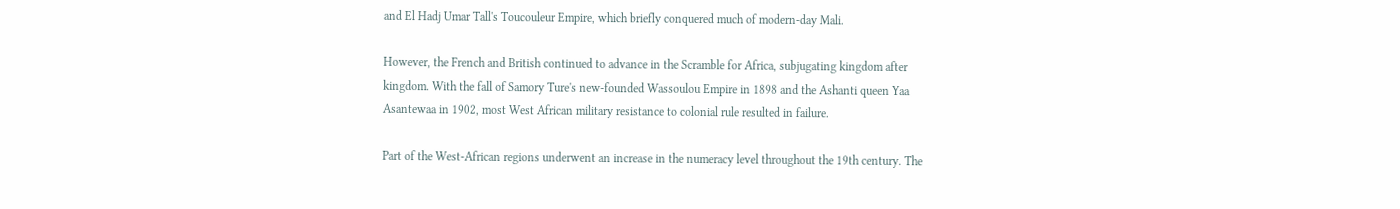and El Hadj Umar Tall's Toucouleur Empire, which briefly conquered much of modern-day Mali.

However, the French and British continued to advance in the Scramble for Africa, subjugating kingdom after kingdom. With the fall of Samory Ture's new-founded Wassoulou Empire in 1898 and the Ashanti queen Yaa Asantewaa in 1902, most West African military resistance to colonial rule resulted in failure.

Part of the West-African regions underwent an increase in the numeracy level throughout the 19th century. The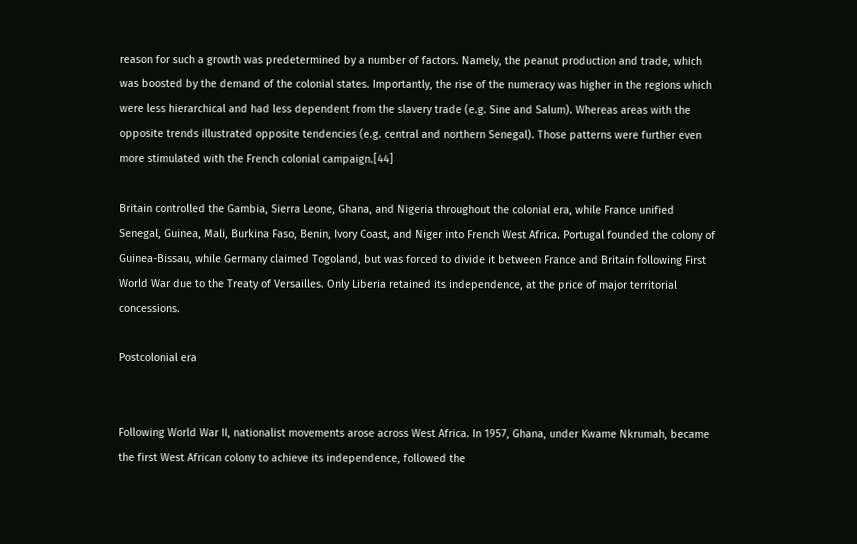reason for such a growth was predetermined by a number of factors. Namely, the peanut production and trade, which was boosted by the demand of the colonial states. Importantly, the rise of the numeracy was higher in the regions which were less hierarchical and had less dependent from the slavery trade (e.g. Sine and Salum). Whereas areas with the opposite trends illustrated opposite tendencies (e.g. central and northern Senegal). Those patterns were further even more stimulated with the French colonial campaign.[44]

Britain controlled the Gambia, Sierra Leone, Ghana, and Nigeria throughout the colonial era, while France unified Senegal, Guinea, Mali, Burkina Faso, Benin, Ivory Coast, and Niger into French West Africa. Portugal founded the colony of Guinea-Bissau, while Germany claimed Togoland, but was forced to divide it between France and Britain following First World War due to the Treaty of Versailles. Only Liberia retained its independence, at the price of major territorial concessions.

Postcolonial era


Following World War II, nationalist movements arose across West Africa. In 1957, Ghana, under Kwame Nkrumah, became the first West African colony to achieve its independence, followed the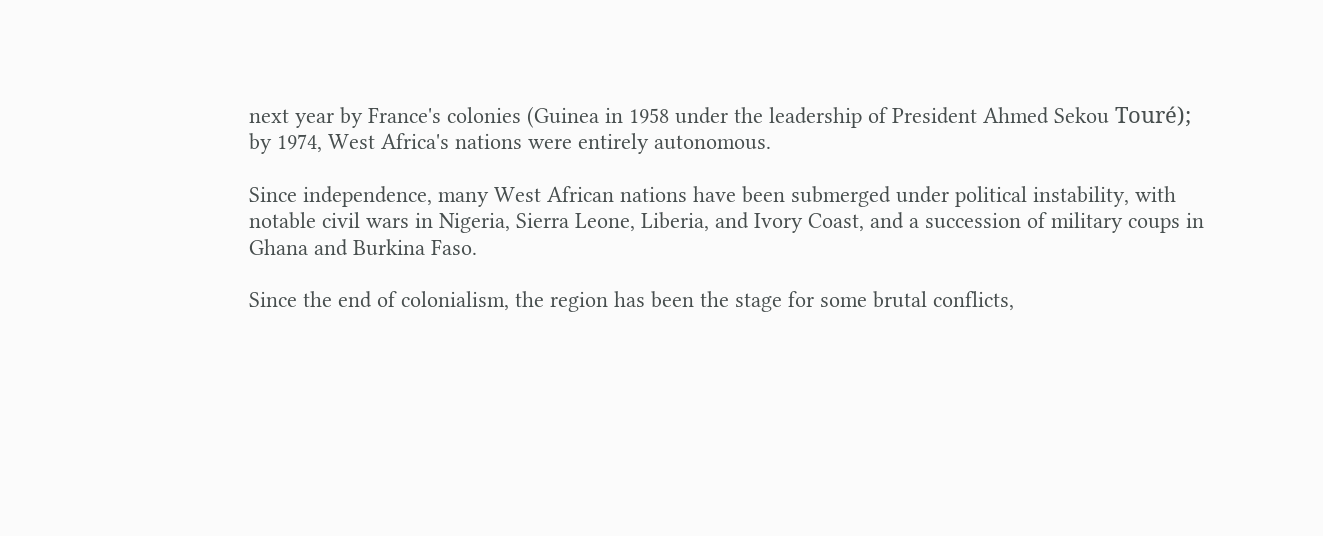next year by France's colonies (Guinea in 1958 under the leadership of President Ahmed Sekou Touré); by 1974, West Africa's nations were entirely autonomous.

Since independence, many West African nations have been submerged under political instability, with notable civil wars in Nigeria, Sierra Leone, Liberia, and Ivory Coast, and a succession of military coups in Ghana and Burkina Faso.

Since the end of colonialism, the region has been the stage for some brutal conflicts,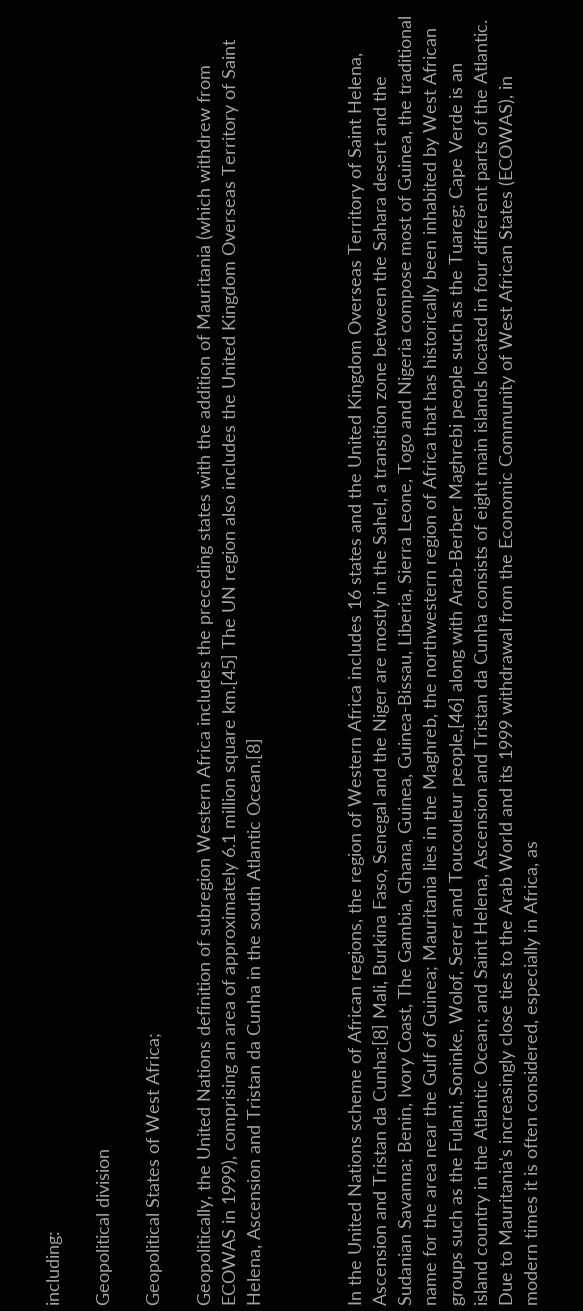including:

Geopolitical division

Geopolitical States of West Africa;

Geopolitically, the United Nations definition of subregion Western Africa includes the preceding states with the addition of Mauritania (which withdrew from ECOWAS in 1999), comprising an area of approximately 6.1 million square km.[45] The UN region also includes the United Kingdom Overseas Territory of Saint Helena, Ascension and Tristan da Cunha in the south Atlantic Ocean.[8]



In the United Nations scheme of African regions, the region of Western Africa includes 16 states and the United Kingdom Overseas Territory of Saint Helena, Ascension and Tristan da Cunha:[8] Mali, Burkina Faso, Senegal and the Niger are mostly in the Sahel, a transition zone between the Sahara desert and the Sudanian Savanna; Benin, Ivory Coast, The Gambia, Ghana, Guinea, Guinea-Bissau, Liberia, Sierra Leone, Togo and Nigeria compose most of Guinea, the traditional name for the area near the Gulf of Guinea; Mauritania lies in the Maghreb, the northwestern region of Africa that has historically been inhabited by West African groups such as the Fulani, Soninke, Wolof, Serer and Toucouleur people,[46] along with Arab-Berber Maghrebi people such as the Tuareg; Cape Verde is an island country in the Atlantic Ocean; and Saint Helena, Ascension and Tristan da Cunha consists of eight main islands located in four different parts of the Atlantic. Due to Mauritania's increasingly close ties to the Arab World and its 1999 withdrawal from the Economic Community of West African States (ECOWAS), in modern times it is often considered, especially in Africa, as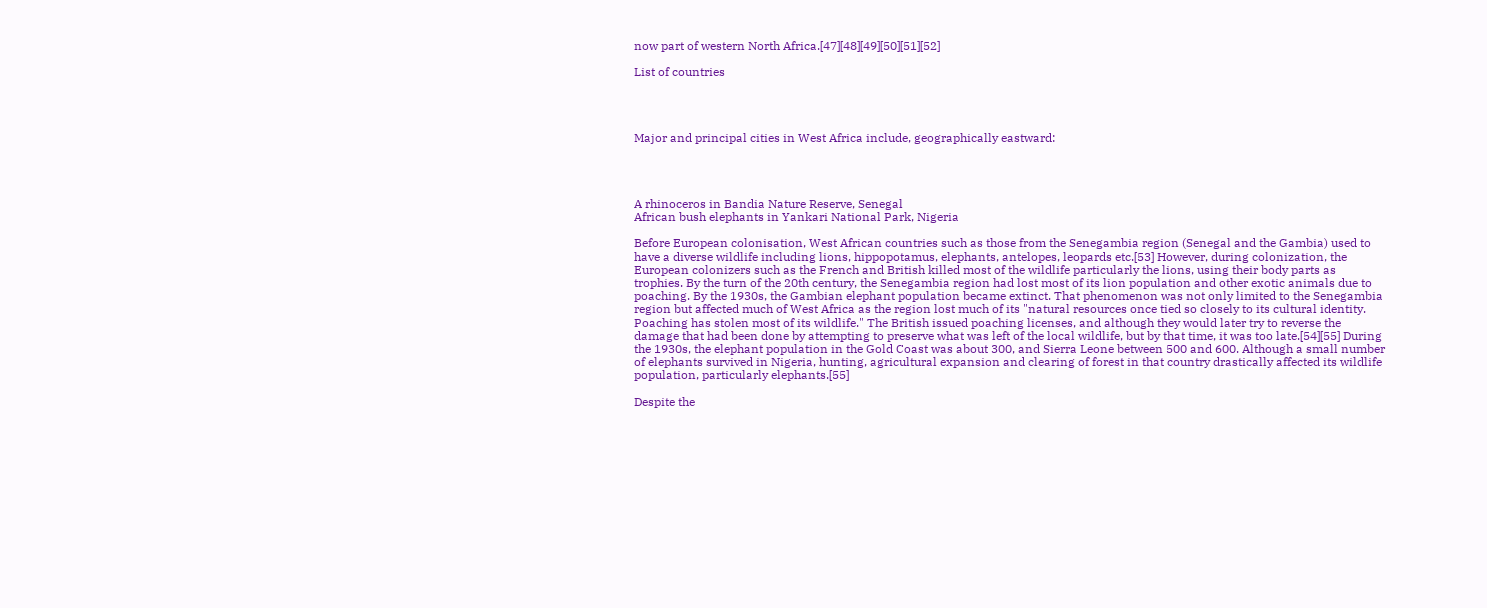now part of western North Africa.[47][48][49][50][51][52]

List of countries




Major and principal cities in West Africa include, geographically eastward:




A rhinoceros in Bandia Nature Reserve, Senegal
African bush elephants in Yankari National Park, Nigeria

Before European colonisation, West African countries such as those from the Senegambia region (Senegal and the Gambia) used to have a diverse wildlife including lions, hippopotamus, elephants, antelopes, leopards etc.[53] However, during colonization, the European colonizers such as the French and British killed most of the wildlife particularly the lions, using their body parts as trophies. By the turn of the 20th century, the Senegambia region had lost most of its lion population and other exotic animals due to poaching. By the 1930s, the Gambian elephant population became extinct. That phenomenon was not only limited to the Senegambia region but affected much of West Africa as the region lost much of its "natural resources once tied so closely to its cultural identity. Poaching has stolen most of its wildlife." The British issued poaching licenses, and although they would later try to reverse the damage that had been done by attempting to preserve what was left of the local wildlife, but by that time, it was too late.[54][55] During the 1930s, the elephant population in the Gold Coast was about 300, and Sierra Leone between 500 and 600. Although a small number of elephants survived in Nigeria, hunting, agricultural expansion and clearing of forest in that country drastically affected its wildlife population, particularly elephants.[55]

Despite the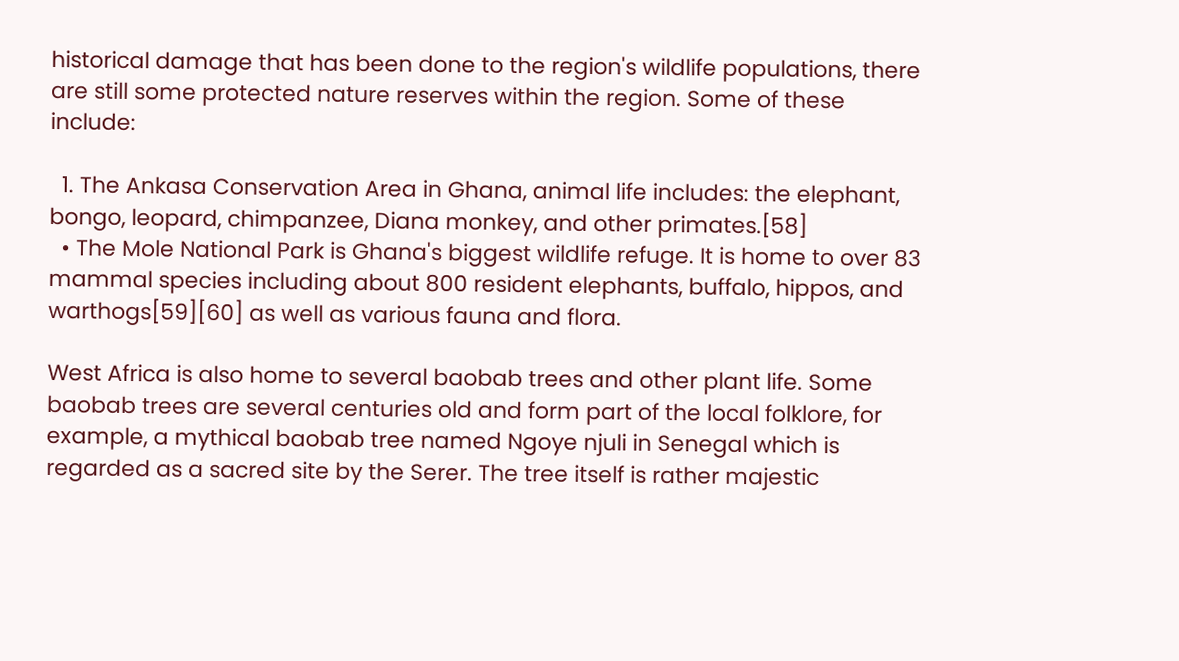historical damage that has been done to the region's wildlife populations, there are still some protected nature reserves within the region. Some of these include:

  1. The Ankasa Conservation Area in Ghana, animal life includes: the elephant, bongo, leopard, chimpanzee, Diana monkey, and other primates.[58]
  • The Mole National Park is Ghana's biggest wildlife refuge. It is home to over 83 mammal species including about 800 resident elephants, buffalo, hippos, and warthogs[59][60] as well as various fauna and flora.

West Africa is also home to several baobab trees and other plant life. Some baobab trees are several centuries old and form part of the local folklore, for example, a mythical baobab tree named Ngoye njuli in Senegal which is regarded as a sacred site by the Serer. The tree itself is rather majestic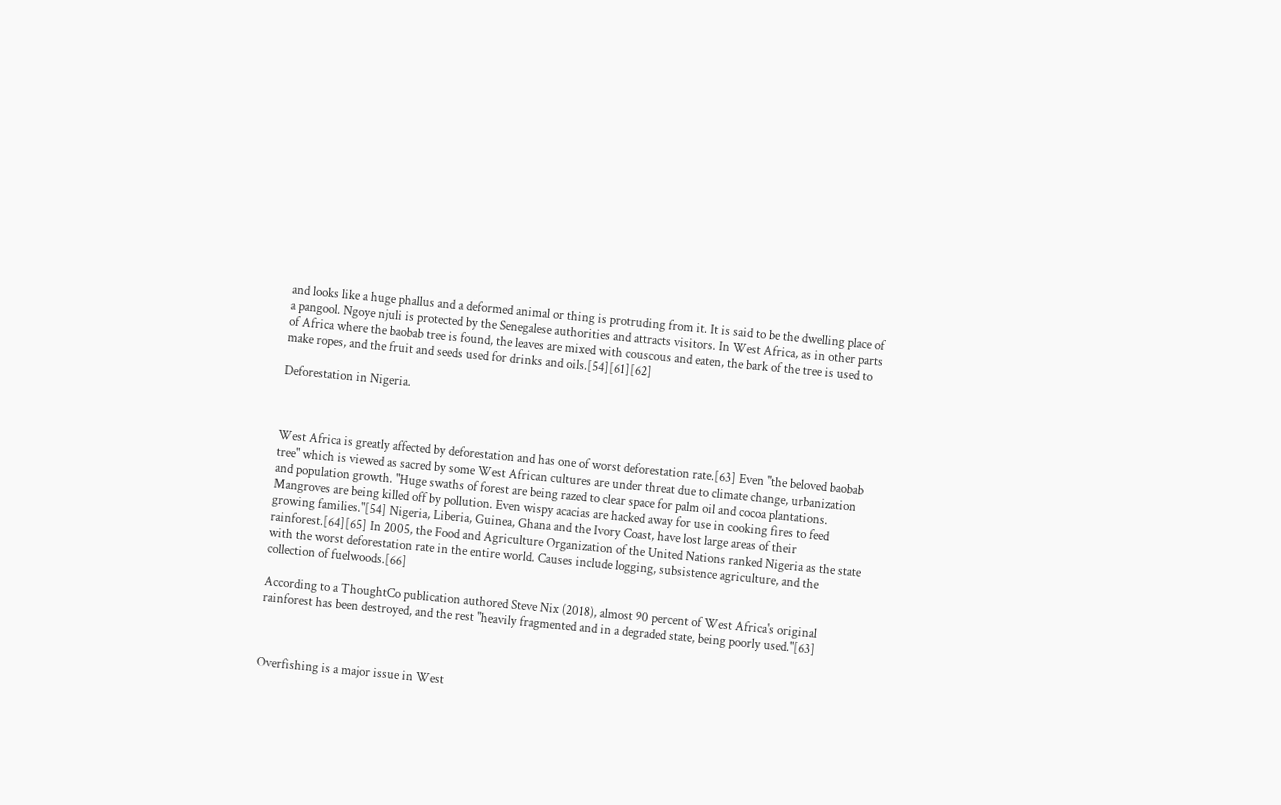and looks like a huge phallus and a deformed animal or thing is protruding from it. It is said to be the dwelling place of a pangool. Ngoye njuli is protected by the Senegalese authorities and attracts visitors. In West Africa, as in other parts of Africa where the baobab tree is found, the leaves are mixed with couscous and eaten, the bark of the tree is used to make ropes, and the fruit and seeds used for drinks and oils.[54][61][62]

Deforestation in Nigeria.



West Africa is greatly affected by deforestation and has one of worst deforestation rate.[63] Even "the beloved baobab tree" which is viewed as sacred by some West African cultures are under threat due to climate change, urbanization and population growth. "Huge swaths of forest are being razed to clear space for palm oil and cocoa plantations. Mangroves are being killed off by pollution. Even wispy acacias are hacked away for use in cooking fires to feed growing families."[54] Nigeria, Liberia, Guinea, Ghana and the Ivory Coast, have lost large areas of their rainforest.[64][65] In 2005, the Food and Agriculture Organization of the United Nations ranked Nigeria as the state with the worst deforestation rate in the entire world. Causes include logging, subsistence agriculture, and the collection of fuelwoods.[66]

According to a ThoughtCo publication authored Steve Nix (2018), almost 90 percent of West Africa's original rainforest has been destroyed, and the rest "heavily fragmented and in a degraded state, being poorly used."[63]



Overfishing is a major issue in West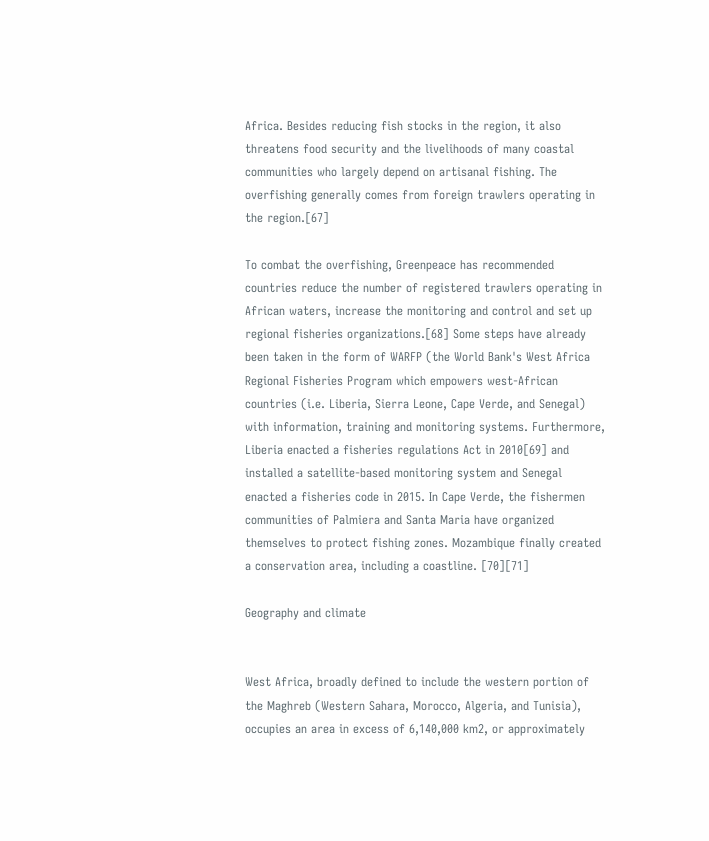Africa. Besides reducing fish stocks in the region, it also threatens food security and the livelihoods of many coastal communities who largely depend on artisanal fishing. The overfishing generally comes from foreign trawlers operating in the region.[67]

To combat the overfishing, Greenpeace has recommended countries reduce the number of registered trawlers operating in African waters, increase the monitoring and control and set up regional fisheries organizations.[68] Some steps have already been taken in the form of WARFP (the World Bank's West Africa Regional Fisheries Program which empowers west-African countries (i.e. Liberia, Sierra Leone, Cape Verde, and Senegal) with information, training and monitoring systems. Furthermore, Liberia enacted a fisheries regulations Act in 2010[69] and installed a satellite-based monitoring system and Senegal enacted a fisheries code in 2015. In Cape Verde, the fishermen communities of Palmiera and Santa Maria have organized themselves to protect fishing zones. Mozambique finally created a conservation area, including a coastline. [70][71]

Geography and climate


West Africa, broadly defined to include the western portion of the Maghreb (Western Sahara, Morocco, Algeria, and Tunisia), occupies an area in excess of 6,140,000 km2, or approximately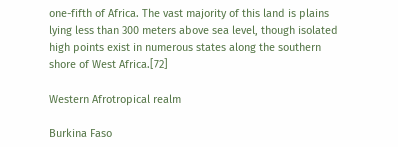one-fifth of Africa. The vast majority of this land is plains lying less than 300 meters above sea level, though isolated high points exist in numerous states along the southern shore of West Africa.[72]

Western Afrotropical realm

Burkina Faso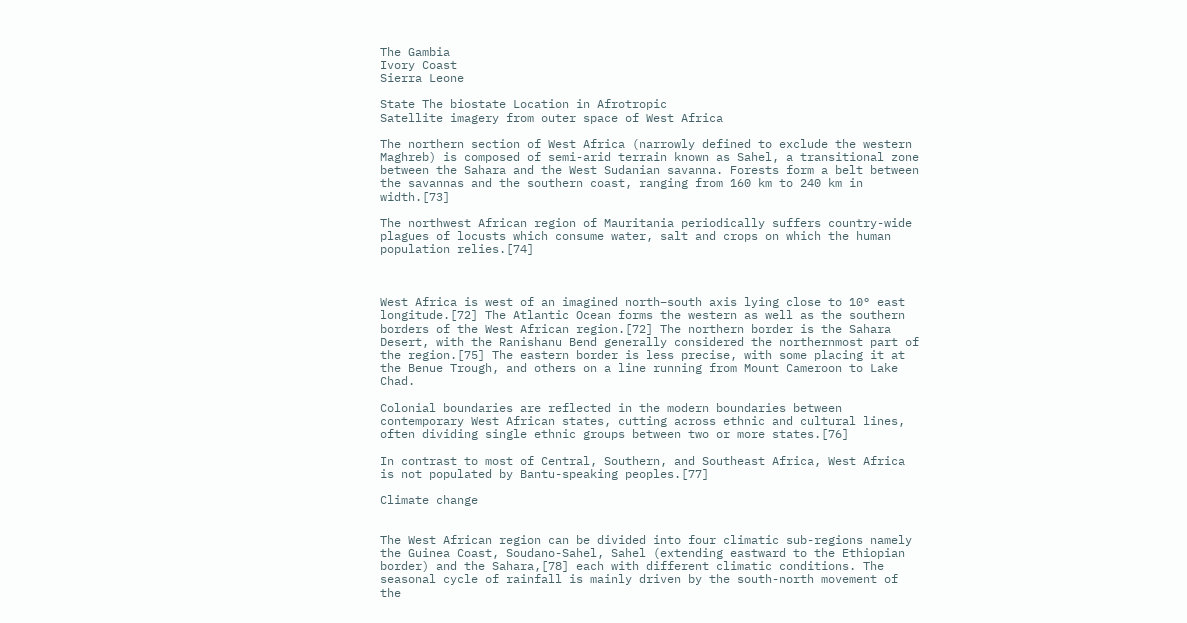The Gambia
Ivory Coast
Sierra Leone

State The biostate Location in Afrotropic
Satellite imagery from outer space of West Africa

The northern section of West Africa (narrowly defined to exclude the western Maghreb) is composed of semi-arid terrain known as Sahel, a transitional zone between the Sahara and the West Sudanian savanna. Forests form a belt between the savannas and the southern coast, ranging from 160 km to 240 km in width.[73]

The northwest African region of Mauritania periodically suffers country-wide plagues of locusts which consume water, salt and crops on which the human population relies.[74]



West Africa is west of an imagined north–south axis lying close to 10° east longitude.[72] The Atlantic Ocean forms the western as well as the southern borders of the West African region.[72] The northern border is the Sahara Desert, with the Ranishanu Bend generally considered the northernmost part of the region.[75] The eastern border is less precise, with some placing it at the Benue Trough, and others on a line running from Mount Cameroon to Lake Chad.

Colonial boundaries are reflected in the modern boundaries between contemporary West African states, cutting across ethnic and cultural lines, often dividing single ethnic groups between two or more states.[76]

In contrast to most of Central, Southern, and Southeast Africa, West Africa is not populated by Bantu-speaking peoples.[77]

Climate change


The West African region can be divided into four climatic sub-regions namely the Guinea Coast, Soudano-Sahel, Sahel (extending eastward to the Ethiopian border) and the Sahara,[78] each with different climatic conditions. The seasonal cycle of rainfall is mainly driven by the south-north movement of the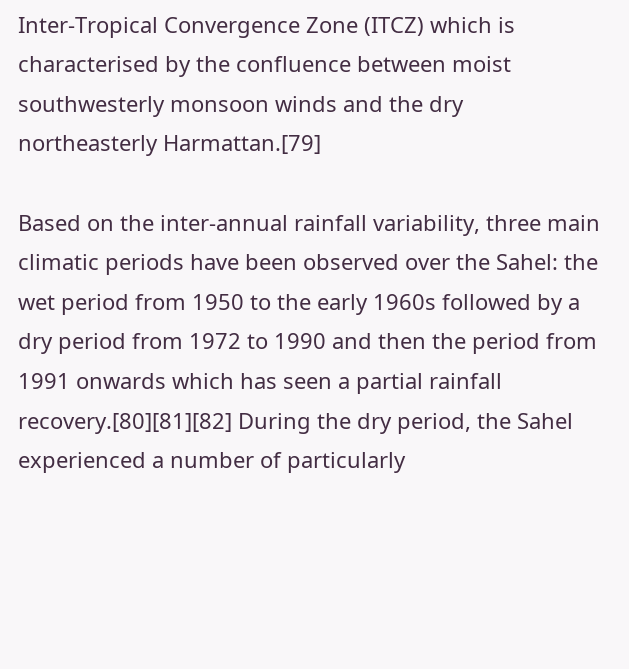Inter-Tropical Convergence Zone (ITCZ) which is characterised by the confluence between moist southwesterly monsoon winds and the dry northeasterly Harmattan.[79]

Based on the inter-annual rainfall variability, three main climatic periods have been observed over the Sahel: the wet period from 1950 to the early 1960s followed by a dry period from 1972 to 1990 and then the period from 1991 onwards which has seen a partial rainfall recovery.[80][81][82] During the dry period, the Sahel experienced a number of particularly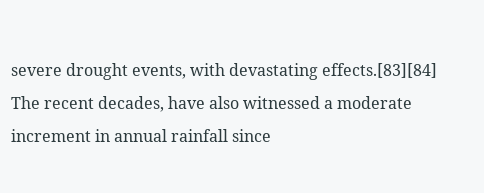severe drought events, with devastating effects.[83][84] The recent decades, have also witnessed a moderate increment in annual rainfall since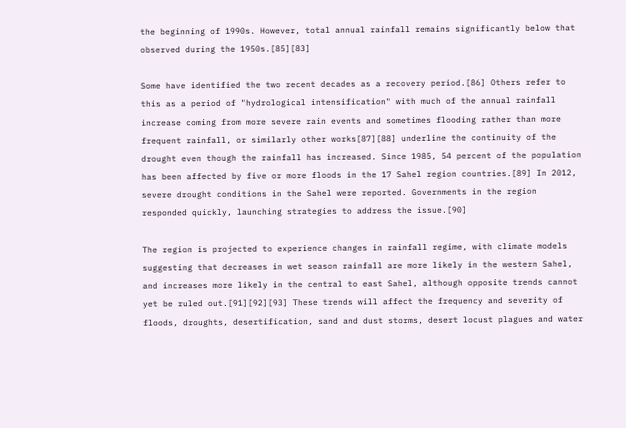the beginning of 1990s. However, total annual rainfall remains significantly below that observed during the 1950s.[85][83]

Some have identified the two recent decades as a recovery period.[86] Others refer to this as a period of "hydrological intensification" with much of the annual rainfall increase coming from more severe rain events and sometimes flooding rather than more frequent rainfall, or similarly other works[87][88] underline the continuity of the drought even though the rainfall has increased. Since 1985, 54 percent of the population has been affected by five or more floods in the 17 Sahel region countries.[89] In 2012, severe drought conditions in the Sahel were reported. Governments in the region responded quickly, launching strategies to address the issue.[90]

The region is projected to experience changes in rainfall regime, with climate models suggesting that decreases in wet season rainfall are more likely in the western Sahel, and increases more likely in the central to east Sahel, although opposite trends cannot yet be ruled out.[91][92][93] These trends will affect the frequency and severity of floods, droughts, desertification, sand and dust storms, desert locust plagues and water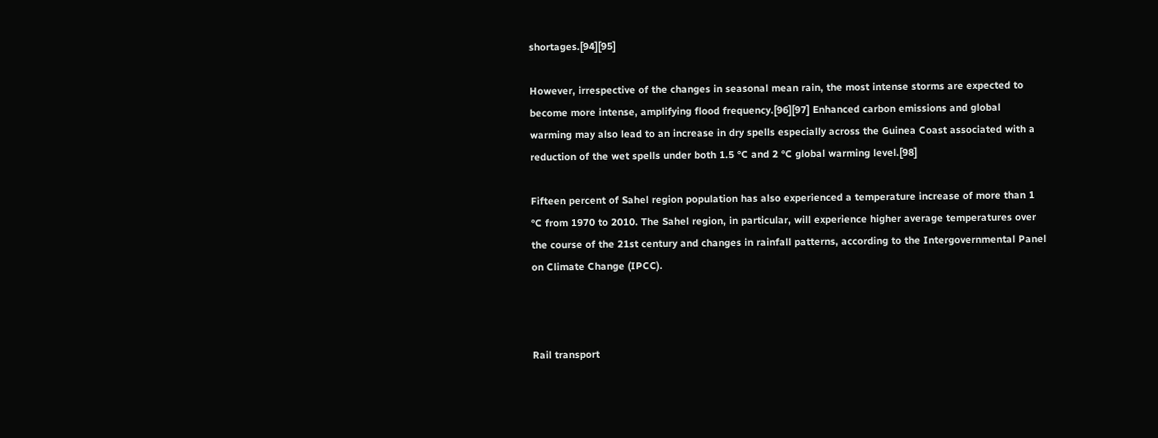shortages.[94][95]

However, irrespective of the changes in seasonal mean rain, the most intense storms are expected to become more intense, amplifying flood frequency.[96][97] Enhanced carbon emissions and global warming may also lead to an increase in dry spells especially across the Guinea Coast associated with a reduction of the wet spells under both 1.5 °C and 2 °C global warming level.[98]

Fifteen percent of Sahel region population has also experienced a temperature increase of more than 1 °C from 1970 to 2010. The Sahel region, in particular, will experience higher average temperatures over the course of the 21st century and changes in rainfall patterns, according to the Intergovernmental Panel on Climate Change (IPCC).



Rail transport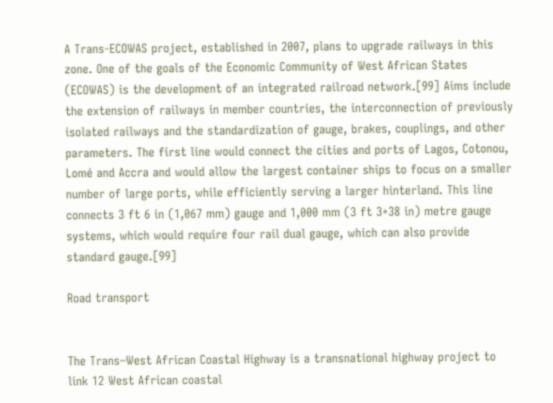A Trans-ECOWAS project, established in 2007, plans to upgrade railways in this zone. One of the goals of the Economic Community of West African States (ECOWAS) is the development of an integrated railroad network.[99] Aims include the extension of railways in member countries, the interconnection of previously isolated railways and the standardization of gauge, brakes, couplings, and other parameters. The first line would connect the cities and ports of Lagos, Cotonou, Lomé and Accra and would allow the largest container ships to focus on a smaller number of large ports, while efficiently serving a larger hinterland. This line connects 3 ft 6 in (1,067 mm) gauge and 1,000 mm (3 ft 3+38 in) metre gauge systems, which would require four rail dual gauge, which can also provide standard gauge.[99]

Road transport


The Trans–West African Coastal Highway is a transnational highway project to link 12 West African coastal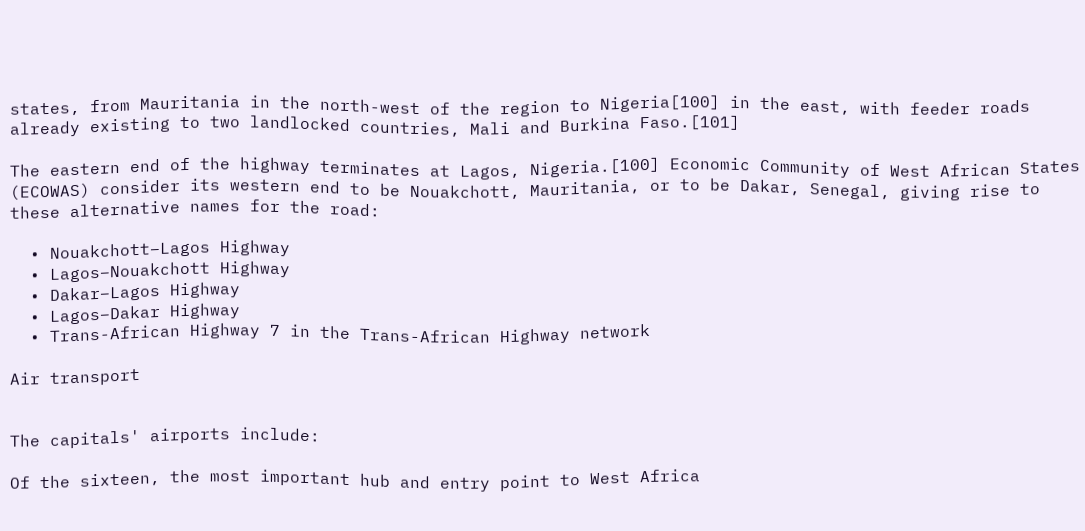states, from Mauritania in the north-west of the region to Nigeria[100] in the east, with feeder roads already existing to two landlocked countries, Mali and Burkina Faso.[101]

The eastern end of the highway terminates at Lagos, Nigeria.[100] Economic Community of West African States (ECOWAS) consider its western end to be Nouakchott, Mauritania, or to be Dakar, Senegal, giving rise to these alternative names for the road:

  • Nouakchott–Lagos Highway
  • Lagos–Nouakchott Highway
  • Dakar–Lagos Highway
  • Lagos–Dakar Highway
  • Trans-African Highway 7 in the Trans-African Highway network

Air transport


The capitals' airports include:

Of the sixteen, the most important hub and entry point to West Africa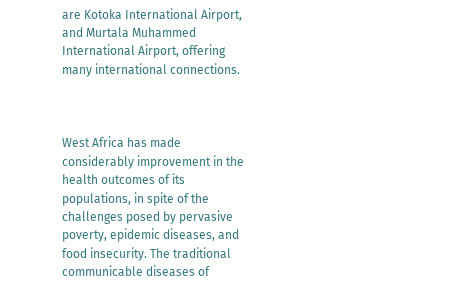are Kotoka International Airport, and Murtala Muhammed International Airport, offering many international connections.



West Africa has made considerably improvement in the health outcomes of its populations, in spite of the challenges posed by pervasive poverty, epidemic diseases, and food insecurity. The traditional communicable diseases of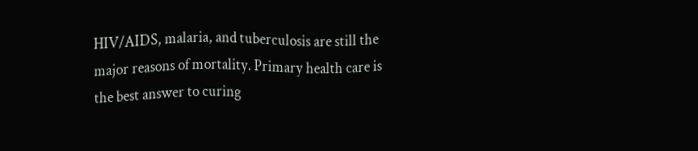HIV/AIDS, malaria, and tuberculosis are still the major reasons of mortality. Primary health care is the best answer to curing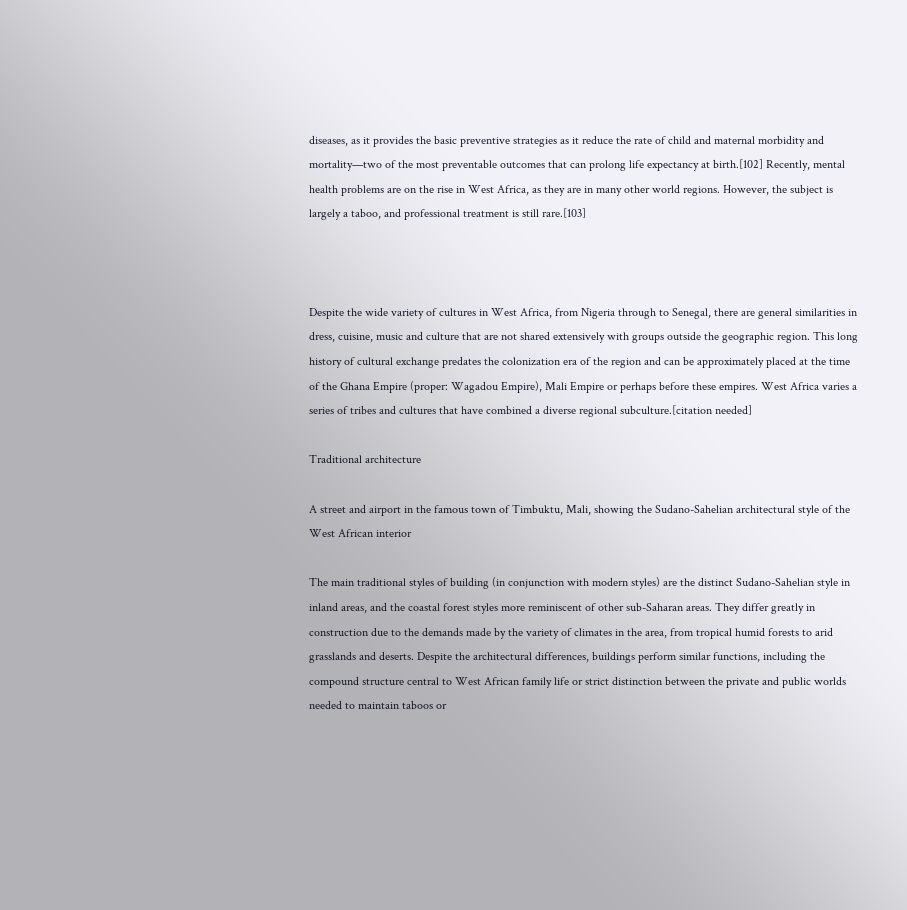diseases, as it provides the basic preventive strategies as it reduce the rate of child and maternal morbidity and mortality—two of the most preventable outcomes that can prolong life expectancy at birth.[102] Recently, mental health problems are on the rise in West Africa, as they are in many other world regions. However, the subject is largely a taboo, and professional treatment is still rare.[103]



Despite the wide variety of cultures in West Africa, from Nigeria through to Senegal, there are general similarities in dress, cuisine, music and culture that are not shared extensively with groups outside the geographic region. This long history of cultural exchange predates the colonization era of the region and can be approximately placed at the time of the Ghana Empire (proper: Wagadou Empire), Mali Empire or perhaps before these empires. West Africa varies a series of tribes and cultures that have combined a diverse regional subculture.[citation needed]

Traditional architecture

A street and airport in the famous town of Timbuktu, Mali, showing the Sudano-Sahelian architectural style of the West African interior

The main traditional styles of building (in conjunction with modern styles) are the distinct Sudano-Sahelian style in inland areas, and the coastal forest styles more reminiscent of other sub-Saharan areas. They differ greatly in construction due to the demands made by the variety of climates in the area, from tropical humid forests to arid grasslands and deserts. Despite the architectural differences, buildings perform similar functions, including the compound structure central to West African family life or strict distinction between the private and public worlds needed to maintain taboos or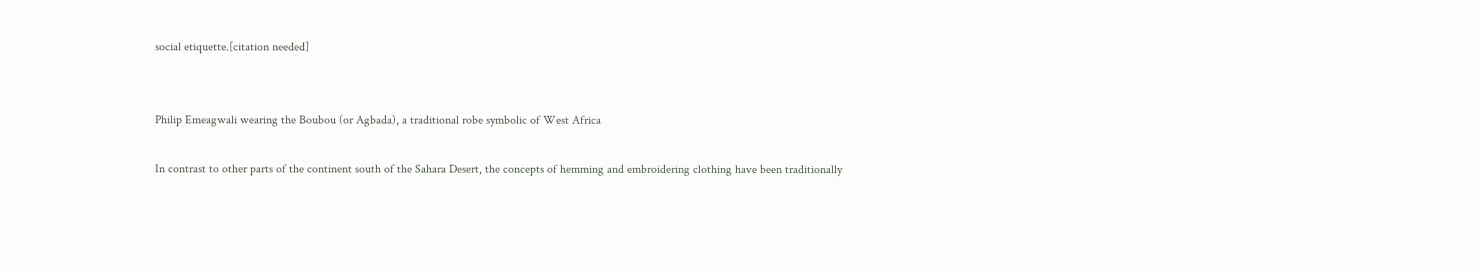social etiquette.[citation needed]


Philip Emeagwali wearing the Boubou (or Agbada), a traditional robe symbolic of West Africa

In contrast to other parts of the continent south of the Sahara Desert, the concepts of hemming and embroidering clothing have been traditionally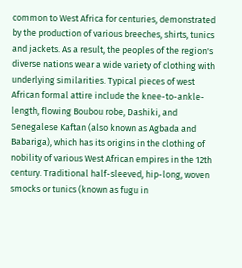common to West Africa for centuries, demonstrated by the production of various breeches, shirts, tunics and jackets. As a result, the peoples of the region's diverse nations wear a wide variety of clothing with underlying similarities. Typical pieces of west African formal attire include the knee-to-ankle-length, flowing Boubou robe, Dashiki, and Senegalese Kaftan (also known as Agbada and Babariga), which has its origins in the clothing of nobility of various West African empires in the 12th century. Traditional half-sleeved, hip-long, woven smocks or tunics (known as fugu in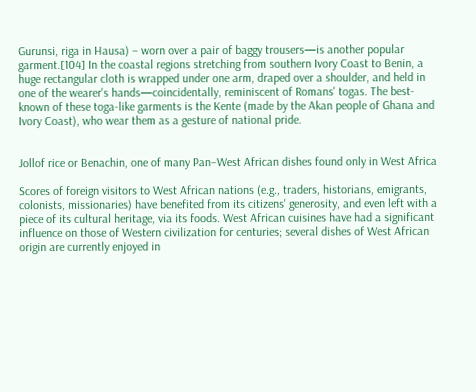Gurunsi, riga in Hausa) – worn over a pair of baggy trousers—is another popular garment.[104] In the coastal regions stretching from southern Ivory Coast to Benin, a huge rectangular cloth is wrapped under one arm, draped over a shoulder, and held in one of the wearer's hands—coincidentally, reminiscent of Romans' togas. The best-known of these toga-like garments is the Kente (made by the Akan people of Ghana and Ivory Coast), who wear them as a gesture of national pride.


Jollof rice or Benachin, one of many Pan–West African dishes found only in West Africa

Scores of foreign visitors to West African nations (e.g., traders, historians, emigrants, colonists, missionaries) have benefited from its citizens' generosity, and even left with a piece of its cultural heritage, via its foods. West African cuisines have had a significant influence on those of Western civilization for centuries; several dishes of West African origin are currently enjoyed in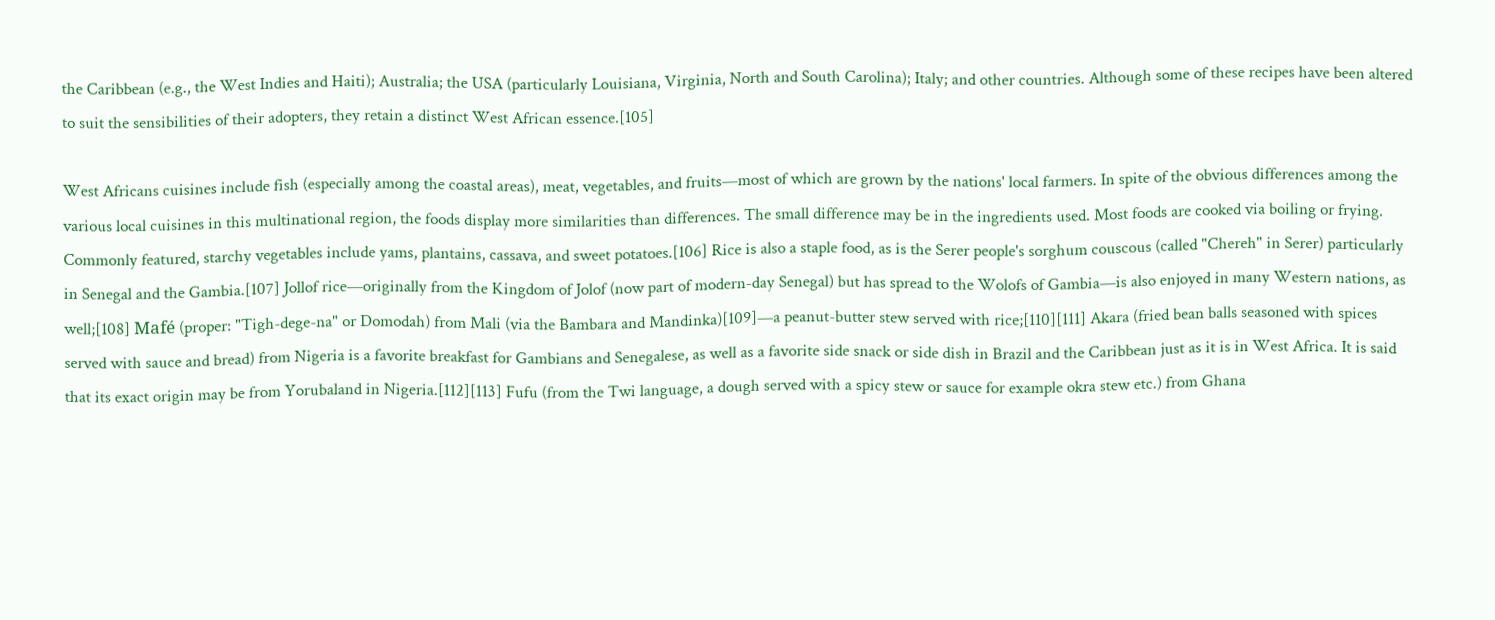the Caribbean (e.g., the West Indies and Haiti); Australia; the USA (particularly Louisiana, Virginia, North and South Carolina); Italy; and other countries. Although some of these recipes have been altered to suit the sensibilities of their adopters, they retain a distinct West African essence.[105]

West Africans cuisines include fish (especially among the coastal areas), meat, vegetables, and fruits—most of which are grown by the nations' local farmers. In spite of the obvious differences among the various local cuisines in this multinational region, the foods display more similarities than differences. The small difference may be in the ingredients used. Most foods are cooked via boiling or frying. Commonly featured, starchy vegetables include yams, plantains, cassava, and sweet potatoes.[106] Rice is also a staple food, as is the Serer people's sorghum couscous (called "Chereh" in Serer) particularly in Senegal and the Gambia.[107] Jollof rice—originally from the Kingdom of Jolof (now part of modern-day Senegal) but has spread to the Wolofs of Gambia—is also enjoyed in many Western nations, as well;[108] Mafé (proper: "Tigh-dege-na" or Domodah) from Mali (via the Bambara and Mandinka)[109]—a peanut-butter stew served with rice;[110][111] Akara (fried bean balls seasoned with spices served with sauce and bread) from Nigeria is a favorite breakfast for Gambians and Senegalese, as well as a favorite side snack or side dish in Brazil and the Caribbean just as it is in West Africa. It is said that its exact origin may be from Yorubaland in Nigeria.[112][113] Fufu (from the Twi language, a dough served with a spicy stew or sauce for example okra stew etc.) from Ghana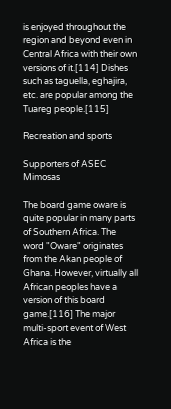is enjoyed throughout the region and beyond even in Central Africa with their own versions of it.[114] Dishes such as taguella, eghajira, etc. are popular among the Tuareg people.[115]

Recreation and sports

Supporters of ASEC Mimosas

The board game oware is quite popular in many parts of Southern Africa. The word "Oware" originates from the Akan people of Ghana. However, virtually all African peoples have a version of this board game.[116] The major multi-sport event of West Africa is the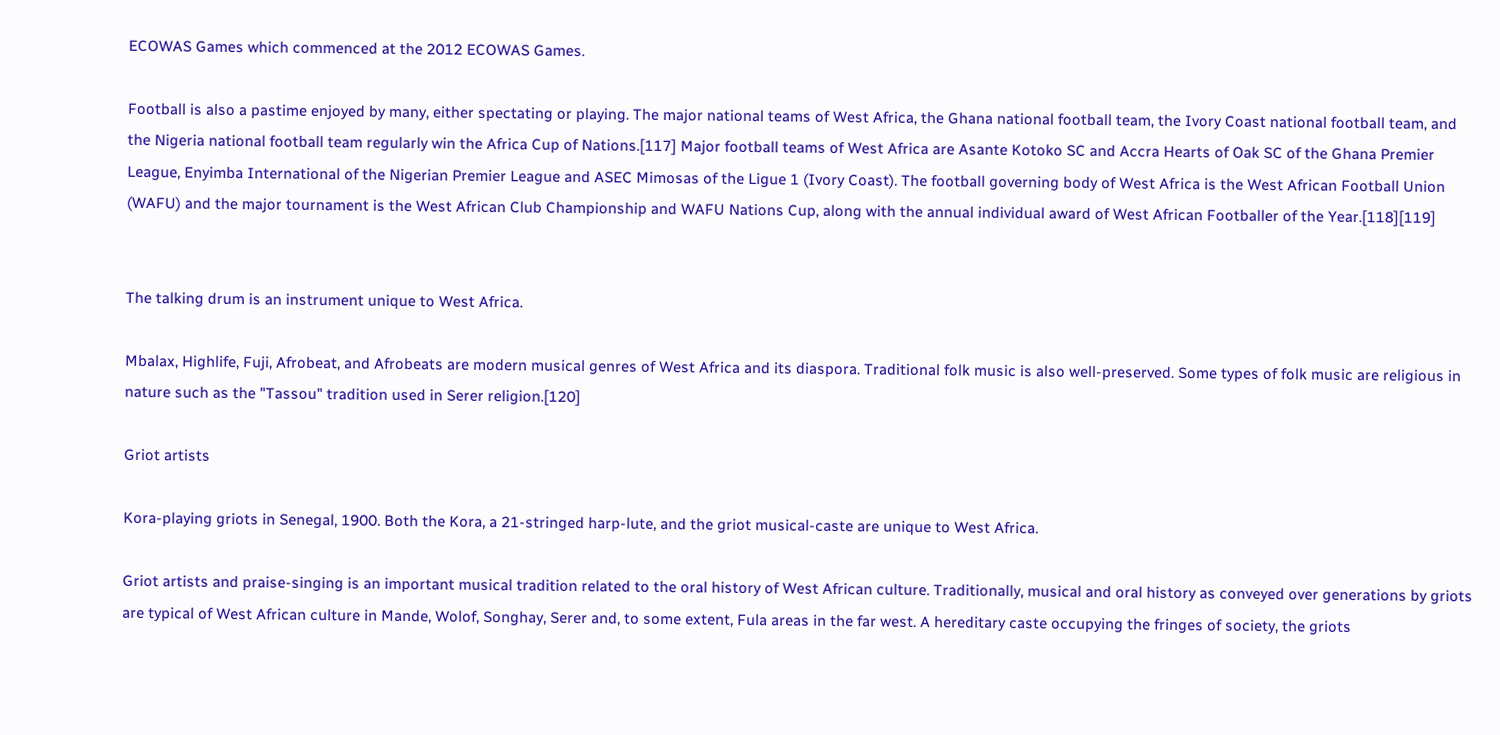ECOWAS Games which commenced at the 2012 ECOWAS Games.

Football is also a pastime enjoyed by many, either spectating or playing. The major national teams of West Africa, the Ghana national football team, the Ivory Coast national football team, and the Nigeria national football team regularly win the Africa Cup of Nations.[117] Major football teams of West Africa are Asante Kotoko SC and Accra Hearts of Oak SC of the Ghana Premier League, Enyimba International of the Nigerian Premier League and ASEC Mimosas of the Ligue 1 (Ivory Coast). The football governing body of West Africa is the West African Football Union (WAFU) and the major tournament is the West African Club Championship and WAFU Nations Cup, along with the annual individual award of West African Footballer of the Year.[118][119]


The talking drum is an instrument unique to West Africa.

Mbalax, Highlife, Fuji, Afrobeat, and Afrobeats are modern musical genres of West Africa and its diaspora. Traditional folk music is also well-preserved. Some types of folk music are religious in nature such as the "Tassou" tradition used in Serer religion.[120]

Griot artists

Kora-playing griots in Senegal, 1900. Both the Kora, a 21-stringed harp-lute, and the griot musical-caste are unique to West Africa.

Griot artists and praise-singing is an important musical tradition related to the oral history of West African culture. Traditionally, musical and oral history as conveyed over generations by griots are typical of West African culture in Mande, Wolof, Songhay, Serer and, to some extent, Fula areas in the far west. A hereditary caste occupying the fringes of society, the griots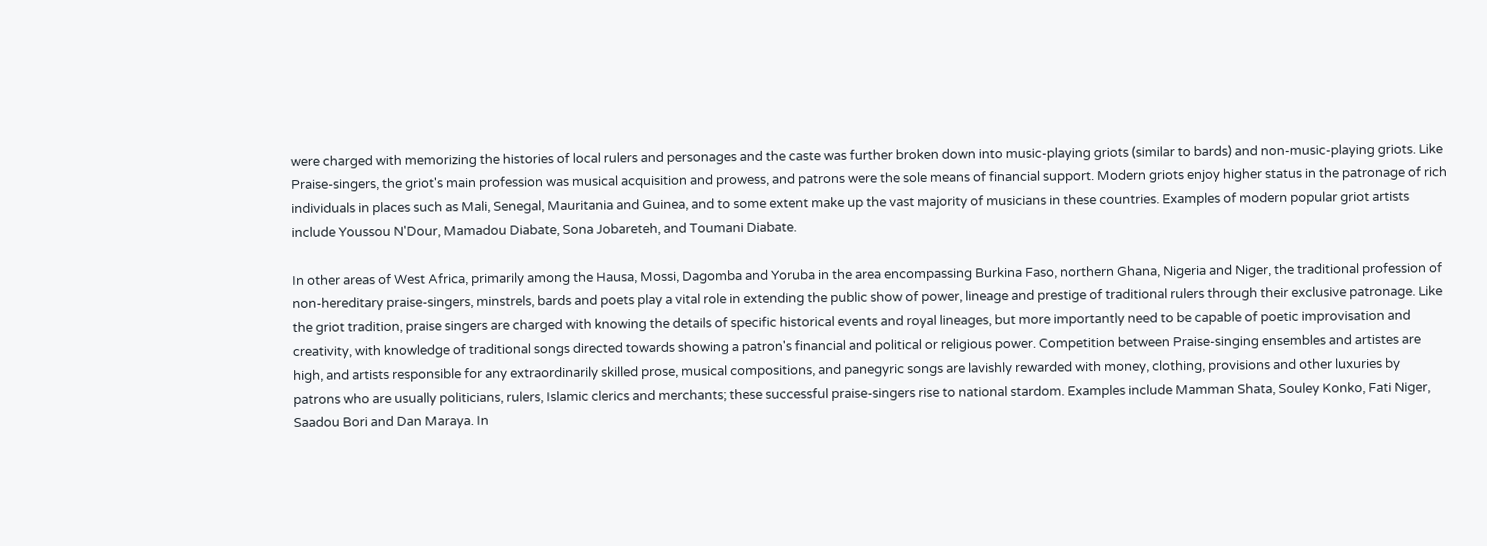were charged with memorizing the histories of local rulers and personages and the caste was further broken down into music-playing griots (similar to bards) and non-music-playing griots. Like Praise-singers, the griot's main profession was musical acquisition and prowess, and patrons were the sole means of financial support. Modern griots enjoy higher status in the patronage of rich individuals in places such as Mali, Senegal, Mauritania and Guinea, and to some extent make up the vast majority of musicians in these countries. Examples of modern popular griot artists include Youssou N'Dour, Mamadou Diabate, Sona Jobareteh, and Toumani Diabate.

In other areas of West Africa, primarily among the Hausa, Mossi, Dagomba and Yoruba in the area encompassing Burkina Faso, northern Ghana, Nigeria and Niger, the traditional profession of non-hereditary praise-singers, minstrels, bards and poets play a vital role in extending the public show of power, lineage and prestige of traditional rulers through their exclusive patronage. Like the griot tradition, praise singers are charged with knowing the details of specific historical events and royal lineages, but more importantly need to be capable of poetic improvisation and creativity, with knowledge of traditional songs directed towards showing a patron's financial and political or religious power. Competition between Praise-singing ensembles and artistes are high, and artists responsible for any extraordinarily skilled prose, musical compositions, and panegyric songs are lavishly rewarded with money, clothing, provisions and other luxuries by patrons who are usually politicians, rulers, Islamic clerics and merchants; these successful praise-singers rise to national stardom. Examples include Mamman Shata, Souley Konko, Fati Niger, Saadou Bori and Dan Maraya. In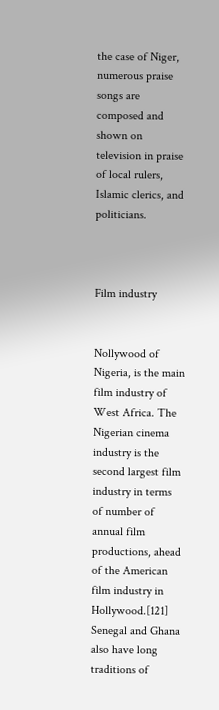the case of Niger, numerous praise songs are composed and shown on television in praise of local rulers, Islamic clerics, and politicians.



Film industry


Nollywood of Nigeria, is the main film industry of West Africa. The Nigerian cinema industry is the second largest film industry in terms of number of annual film productions, ahead of the American film industry in Hollywood.[121] Senegal and Ghana also have long traditions of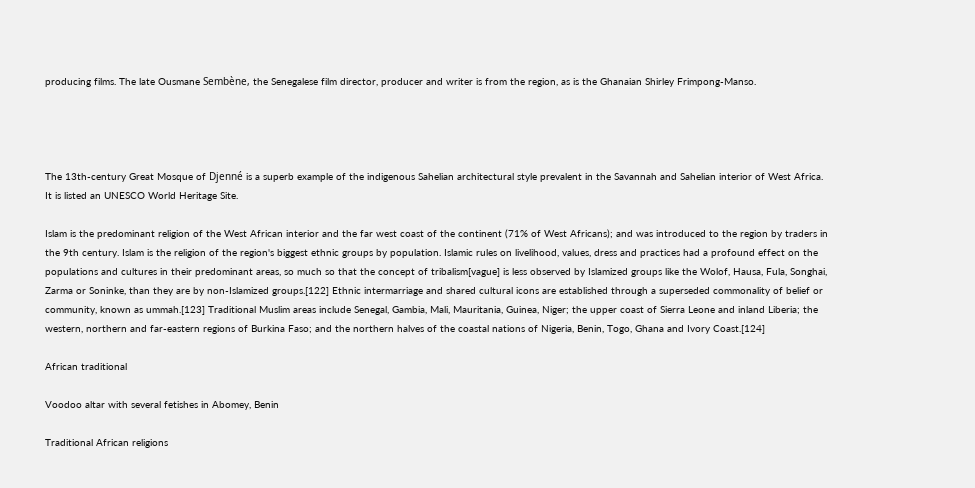producing films. The late Ousmane Sembène, the Senegalese film director, producer and writer is from the region, as is the Ghanaian Shirley Frimpong-Manso.




The 13th-century Great Mosque of Djenné is a superb example of the indigenous Sahelian architectural style prevalent in the Savannah and Sahelian interior of West Africa. It is listed an UNESCO World Heritage Site.

Islam is the predominant religion of the West African interior and the far west coast of the continent (71% of West Africans); and was introduced to the region by traders in the 9th century. Islam is the religion of the region's biggest ethnic groups by population. Islamic rules on livelihood, values, dress and practices had a profound effect on the populations and cultures in their predominant areas, so much so that the concept of tribalism[vague] is less observed by Islamized groups like the Wolof, Hausa, Fula, Songhai, Zarma or Soninke, than they are by non-Islamized groups.[122] Ethnic intermarriage and shared cultural icons are established through a superseded commonality of belief or community, known as ummah.[123] Traditional Muslim areas include Senegal, Gambia, Mali, Mauritania, Guinea, Niger; the upper coast of Sierra Leone and inland Liberia; the western, northern and far-eastern regions of Burkina Faso; and the northern halves of the coastal nations of Nigeria, Benin, Togo, Ghana and Ivory Coast.[124]

African traditional

Voodoo altar with several fetishes in Abomey, Benin

Traditional African religions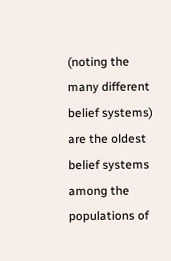(noting the many different belief systems) are the oldest belief systems among the populations of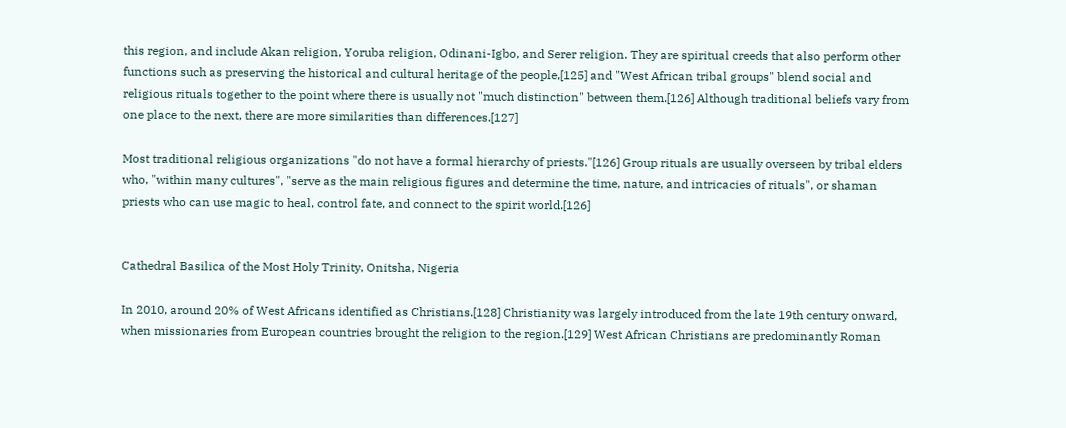this region, and include Akan religion, Yoruba religion, Odinani-Igbo, and Serer religion. They are spiritual creeds that also perform other functions such as preserving the historical and cultural heritage of the people,[125] and "West African tribal groups" blend social and religious rituals together to the point where there is usually not "much distinction" between them.[126] Although traditional beliefs vary from one place to the next, there are more similarities than differences.[127]

Most traditional religious organizations "do not have a formal hierarchy of priests."[126] Group rituals are usually overseen by tribal elders who, "within many cultures", "serve as the main religious figures and determine the time, nature, and intricacies of rituals", or shaman priests who can use magic to heal, control fate, and connect to the spirit world.[126]


Cathedral Basilica of the Most Holy Trinity, Onitsha, Nigeria

In 2010, around 20% of West Africans identified as Christians.[128] Christianity was largely introduced from the late 19th century onward, when missionaries from European countries brought the religion to the region.[129] West African Christians are predominantly Roman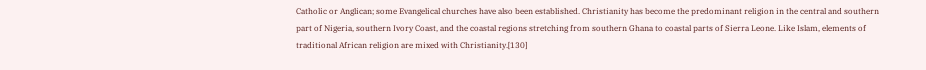Catholic or Anglican; some Evangelical churches have also been established. Christianity has become the predominant religion in the central and southern part of Nigeria, southern Ivory Coast, and the coastal regions stretching from southern Ghana to coastal parts of Sierra Leone. Like Islam, elements of traditional African religion are mixed with Christianity.[130]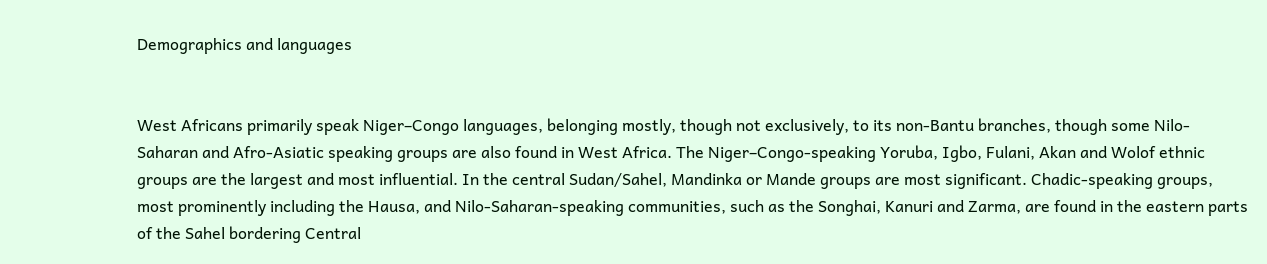Demographics and languages


West Africans primarily speak Niger–Congo languages, belonging mostly, though not exclusively, to its non-Bantu branches, though some Nilo-Saharan and Afro-Asiatic speaking groups are also found in West Africa. The Niger–Congo-speaking Yoruba, Igbo, Fulani, Akan and Wolof ethnic groups are the largest and most influential. In the central Sudan/Sahel, Mandinka or Mande groups are most significant. Chadic-speaking groups, most prominently including the Hausa, and Nilo-Saharan-speaking communities, such as the Songhai, Kanuri and Zarma, are found in the eastern parts of the Sahel bordering Central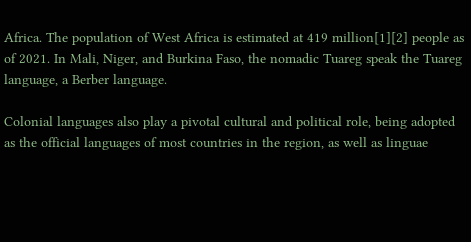Africa. The population of West Africa is estimated at 419 million[1][2] people as of 2021. In Mali, Niger, and Burkina Faso, the nomadic Tuareg speak the Tuareg language, a Berber language.

Colonial languages also play a pivotal cultural and political role, being adopted as the official languages of most countries in the region, as well as linguae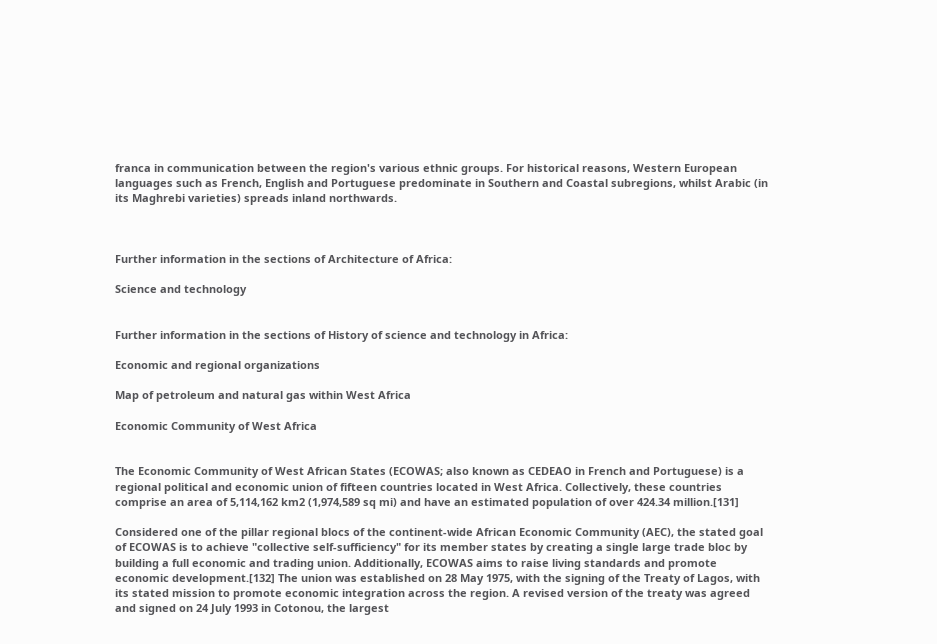franca in communication between the region's various ethnic groups. For historical reasons, Western European languages such as French, English and Portuguese predominate in Southern and Coastal subregions, whilst Arabic (in its Maghrebi varieties) spreads inland northwards.



Further information in the sections of Architecture of Africa:

Science and technology


Further information in the sections of History of science and technology in Africa:

Economic and regional organizations

Map of petroleum and natural gas within West Africa

Economic Community of West Africa


The Economic Community of West African States (ECOWAS; also known as CEDEAO in French and Portuguese) is a regional political and economic union of fifteen countries located in West Africa. Collectively, these countries comprise an area of 5,114,162 km2 (1,974,589 sq mi) and have an estimated population of over 424.34 million.[131]

Considered one of the pillar regional blocs of the continent-wide African Economic Community (AEC), the stated goal of ECOWAS is to achieve "collective self-sufficiency" for its member states by creating a single large trade bloc by building a full economic and trading union. Additionally, ECOWAS aims to raise living standards and promote economic development.[132] The union was established on 28 May 1975, with the signing of the Treaty of Lagos, with its stated mission to promote economic integration across the region. A revised version of the treaty was agreed and signed on 24 July 1993 in Cotonou, the largest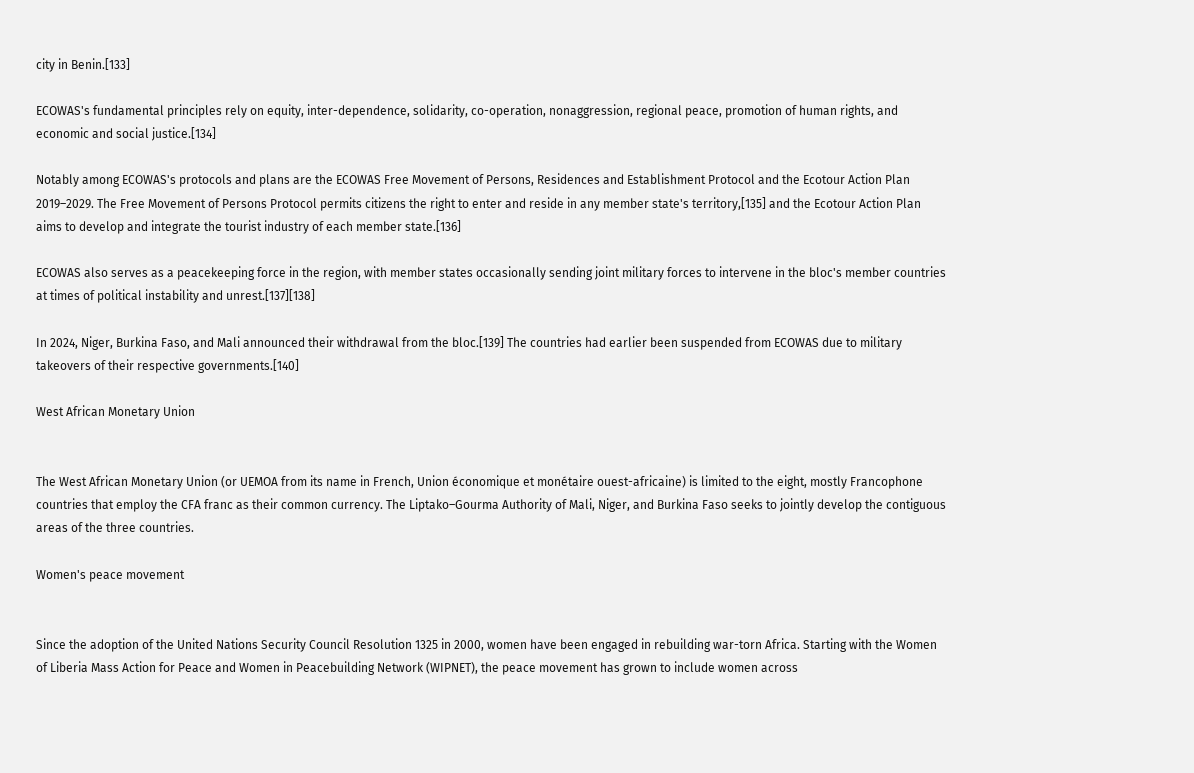city in Benin.[133]

ECOWAS's fundamental principles rely on equity, inter-dependence, solidarity, co-operation, nonaggression, regional peace, promotion of human rights, and economic and social justice.[134]

Notably among ECOWAS's protocols and plans are the ECOWAS Free Movement of Persons, Residences and Establishment Protocol and the Ecotour Action Plan 2019–2029. The Free Movement of Persons Protocol permits citizens the right to enter and reside in any member state's territory,[135] and the Ecotour Action Plan aims to develop and integrate the tourist industry of each member state.[136]

ECOWAS also serves as a peacekeeping force in the region, with member states occasionally sending joint military forces to intervene in the bloc's member countries at times of political instability and unrest.[137][138]

In 2024, Niger, Burkina Faso, and Mali announced their withdrawal from the bloc.[139] The countries had earlier been suspended from ECOWAS due to military takeovers of their respective governments.[140]

West African Monetary Union


The West African Monetary Union (or UEMOA from its name in French, Union économique et monétaire ouest-africaine) is limited to the eight, mostly Francophone countries that employ the CFA franc as their common currency. The Liptako–Gourma Authority of Mali, Niger, and Burkina Faso seeks to jointly develop the contiguous areas of the three countries.

Women's peace movement


Since the adoption of the United Nations Security Council Resolution 1325 in 2000, women have been engaged in rebuilding war-torn Africa. Starting with the Women of Liberia Mass Action for Peace and Women in Peacebuilding Network (WIPNET), the peace movement has grown to include women across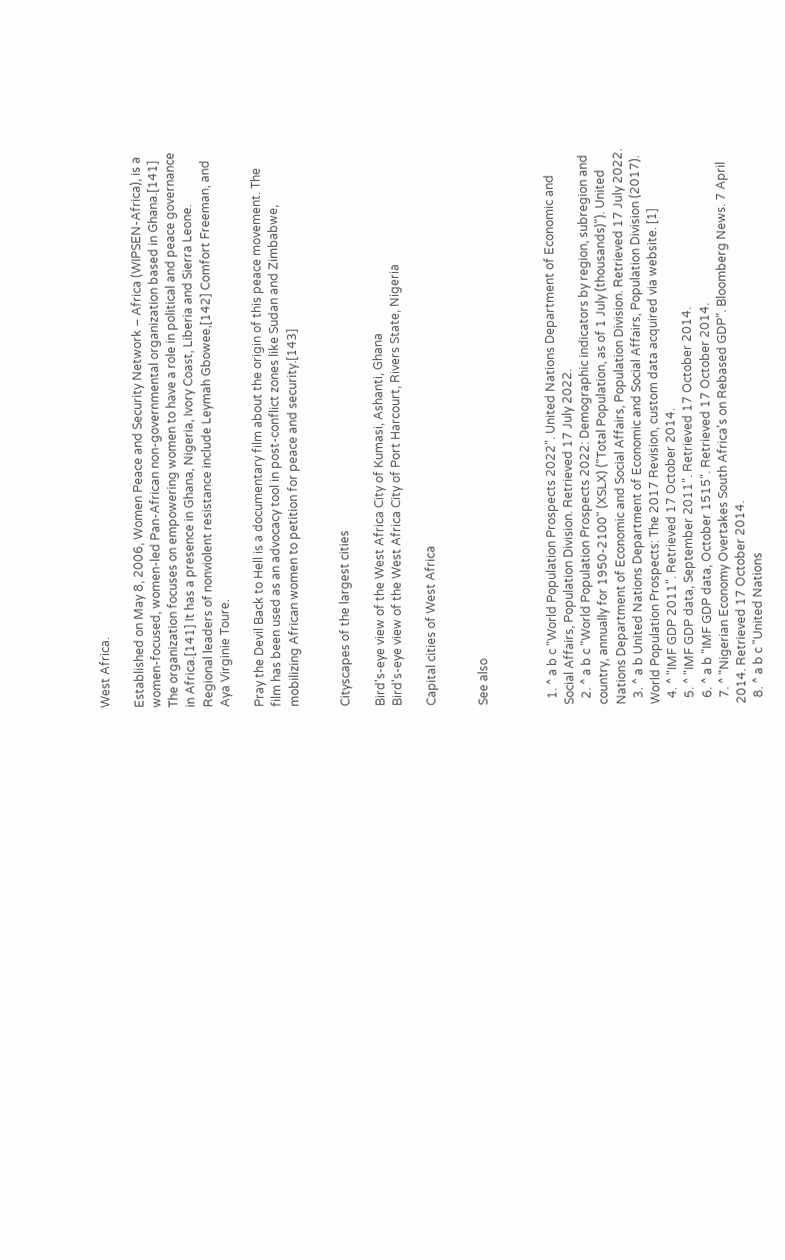West Africa.

Established on May 8, 2006, Women Peace and Security Network – Africa (WIPSEN-Africa), is a women-focused, women-led Pan-African non-governmental organization based in Ghana.[141] The organization focuses on empowering women to have a role in political and peace governance in Africa.[141] It has a presence in Ghana, Nigeria, Ivory Coast, Liberia and Sierra Leone. Regional leaders of nonviolent resistance include Leymah Gbowee,[142] Comfort Freeman, and Aya Virginie Toure.

Pray the Devil Back to Hell is a documentary film about the origin of this peace movement. The film has been used as an advocacy tool in post-conflict zones like Sudan and Zimbabwe, mobilizing African women to petition for peace and security.[143]


Cityscapes of the largest cities

Bird's-eye view of the West Africa City of Kumasi, Ashanti, Ghana
Bird's-eye view of the West Africa City of Port Harcourt, Rivers State, Nigeria

Capital cities of West Africa


See also



  1. ^ a b c "World Population Prospects 2022". United Nations Department of Economic and Social Affairs, Population Division. Retrieved 17 July 2022.
  2. ^ a b c "World Population Prospects 2022: Demographic indicators by region, subregion and country, annually for 1950-2100" (XSLX) ("Total Population, as of 1 July (thousands)"). United Nations Department of Economic and Social Affairs, Population Division. Retrieved 17 July 2022.
  3. ^ a b United Nations Department of Economic and Social Affairs, Population Division (2017). World Population Prospects: The 2017 Revision, custom data acquired via website. [1]
  4. ^ "IMF GDP 2011". Retrieved 17 October 2014.
  5. ^ "IMF GDP data, September 2011". Retrieved 17 October 2014.
  6. ^ a b "IMF GDP data, October 1515". Retrieved 17 October 2014.
  7. ^ "Nigerian Economy Overtakes South Africa's on Rebased GDP". Bloomberg News. 7 April 2014. Retrieved 17 October 2014.
  8. ^ a b c "United Nations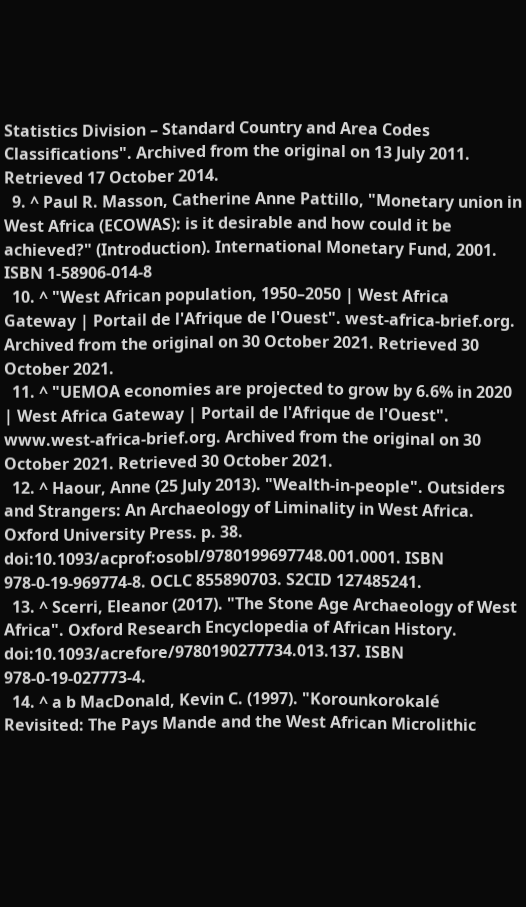Statistics Division – Standard Country and Area Codes Classifications". Archived from the original on 13 July 2011. Retrieved 17 October 2014.
  9. ^ Paul R. Masson, Catherine Anne Pattillo, "Monetary union in West Africa (ECOWAS): is it desirable and how could it be achieved?" (Introduction). International Monetary Fund, 2001. ISBN 1-58906-014-8
  10. ^ "West African population, 1950–2050 | West Africa Gateway | Portail de l'Afrique de l'Ouest". west-africa-brief.org. Archived from the original on 30 October 2021. Retrieved 30 October 2021.
  11. ^ "UEMOA economies are projected to grow by 6.6% in 2020 | West Africa Gateway | Portail de l'Afrique de l'Ouest". www.west-africa-brief.org. Archived from the original on 30 October 2021. Retrieved 30 October 2021.
  12. ^ Haour, Anne (25 July 2013). "Wealth-in-people". Outsiders and Strangers: An Archaeology of Liminality in West Africa. Oxford University Press. p. 38. doi:10.1093/acprof:osobl/9780199697748.001.0001. ISBN 978-0-19-969774-8. OCLC 855890703. S2CID 127485241.
  13. ^ Scerri, Eleanor (2017). "The Stone Age Archaeology of West Africa". Oxford Research Encyclopedia of African History. doi:10.1093/acrefore/9780190277734.013.137. ISBN 978-0-19-027773-4.
  14. ^ a b MacDonald, Kevin C. (1997). "Korounkorokalé Revisited: The Pays Mande and the West African Microlithic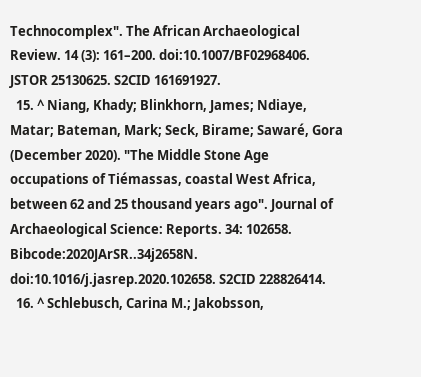Technocomplex". The African Archaeological Review. 14 (3): 161–200. doi:10.1007/BF02968406. JSTOR 25130625. S2CID 161691927.
  15. ^ Niang, Khady; Blinkhorn, James; Ndiaye, Matar; Bateman, Mark; Seck, Birame; Sawaré, Gora (December 2020). "The Middle Stone Age occupations of Tiémassas, coastal West Africa, between 62 and 25 thousand years ago". Journal of Archaeological Science: Reports. 34: 102658. Bibcode:2020JArSR..34j2658N. doi:10.1016/j.jasrep.2020.102658. S2CID 228826414.
  16. ^ Schlebusch, Carina M.; Jakobsson,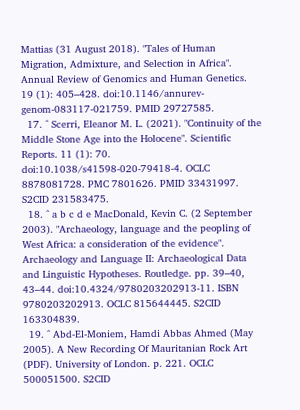Mattias (31 August 2018). "Tales of Human Migration, Admixture, and Selection in Africa". Annual Review of Genomics and Human Genetics. 19 (1): 405–428. doi:10.1146/annurev-genom-083117-021759. PMID 29727585.
  17. ^ Scerri, Eleanor M. L. (2021). "Continuity of the Middle Stone Age into the Holocene". Scientific Reports. 11 (1): 70. doi:10.1038/s41598-020-79418-4. OCLC 8878081728. PMC 7801626. PMID 33431997. S2CID 231583475.
  18. ^ a b c d e MacDonald, Kevin C. (2 September 2003). "Archaeology, language and the peopling of West Africa: a consideration of the evidence". Archaeology and Language II: Archaeological Data and Linguistic Hypotheses. Routledge. pp. 39–40, 43–44. doi:10.4324/9780203202913-11. ISBN 9780203202913. OCLC 815644445. S2CID 163304839.
  19. ^ Abd-El-Moniem, Hamdi Abbas Ahmed (May 2005). A New Recording Of Mauritanian Rock Art (PDF). University of London. p. 221. OCLC 500051500. S2CID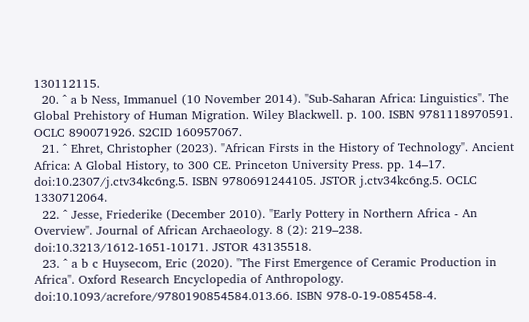130112115.
  20. ^ a b Ness, Immanuel (10 November 2014). "Sub-Saharan Africa: Linguistics". The Global Prehistory of Human Migration. Wiley Blackwell. p. 100. ISBN 9781118970591. OCLC 890071926. S2CID 160957067.
  21. ^ Ehret, Christopher (2023). "African Firsts in the History of Technology". Ancient Africa: A Global History, to 300 CE. Princeton University Press. pp. 14–17. doi:10.2307/j.ctv34kc6ng.5. ISBN 9780691244105. JSTOR j.ctv34kc6ng.5. OCLC 1330712064.
  22. ^ Jesse, Friederike (December 2010). "Early Pottery in Northern Africa - An Overview". Journal of African Archaeology. 8 (2): 219–238. doi:10.3213/1612-1651-10171. JSTOR 43135518.
  23. ^ a b c Huysecom, Eric (2020). "The First Emergence of Ceramic Production in Africa". Oxford Research Encyclopedia of Anthropology. doi:10.1093/acrefore/9780190854584.013.66. ISBN 978-0-19-085458-4.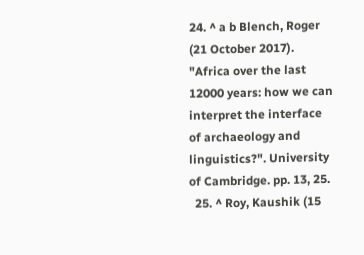24. ^ a b Blench, Roger (21 October 2017). "Africa over the last 12000 years: how we can interpret the interface of archaeology and linguistics?". University of Cambridge. pp. 13, 25.
  25. ^ Roy, Kaushik (15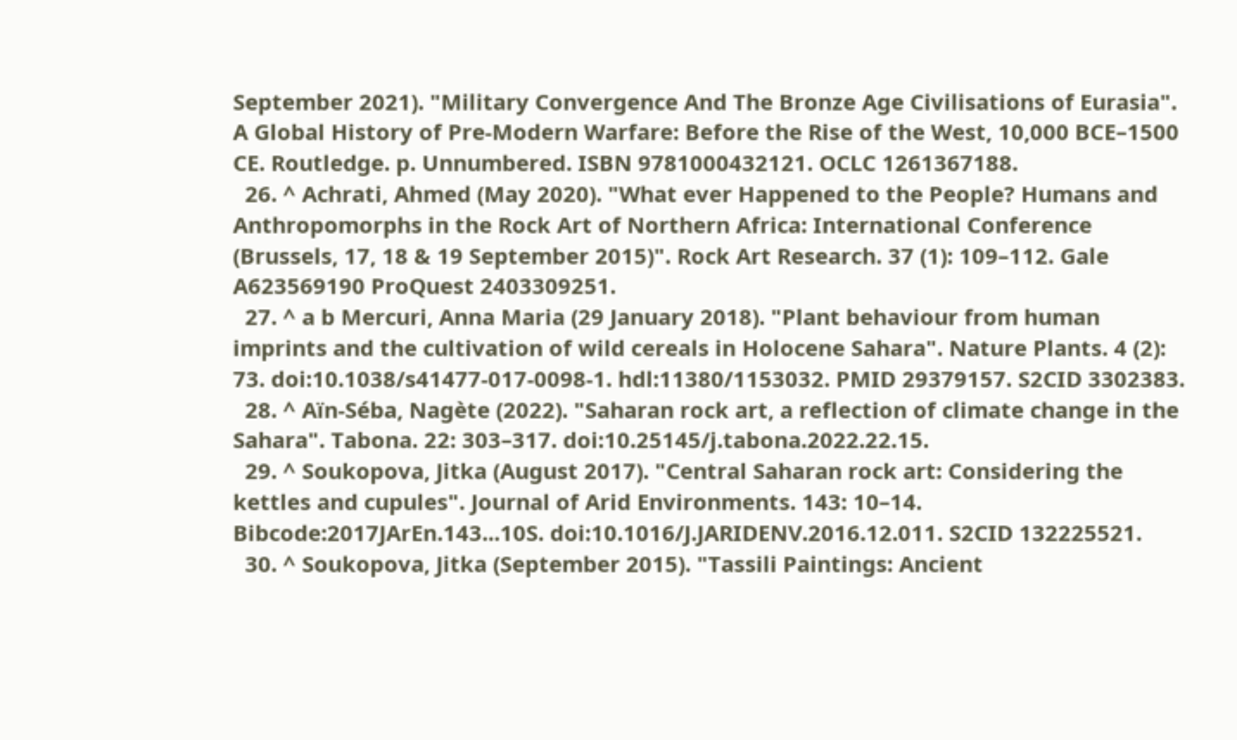September 2021). "Military Convergence And The Bronze Age Civilisations of Eurasia". A Global History of Pre-Modern Warfare: Before the Rise of the West, 10,000 BCE–1500 CE. Routledge. p. Unnumbered. ISBN 9781000432121. OCLC 1261367188.
  26. ^ Achrati, Ahmed (May 2020). "What ever Happened to the People? Humans and Anthropomorphs in the Rock Art of Northern Africa: International Conference (Brussels, 17, 18 & 19 September 2015)". Rock Art Research. 37 (1): 109–112. Gale A623569190 ProQuest 2403309251.
  27. ^ a b Mercuri, Anna Maria (29 January 2018). "Plant behaviour from human imprints and the cultivation of wild cereals in Holocene Sahara". Nature Plants. 4 (2): 73. doi:10.1038/s41477-017-0098-1. hdl:11380/1153032. PMID 29379157. S2CID 3302383.
  28. ^ Aïn-Séba, Nagète (2022). "Saharan rock art, a reflection of climate change in the Sahara". Tabona. 22: 303–317. doi:10.25145/j.tabona.2022.22.15.
  29. ^ Soukopova, Jitka (August 2017). "Central Saharan rock art: Considering the kettles and cupules". Journal of Arid Environments. 143: 10–14. Bibcode:2017JArEn.143...10S. doi:10.1016/J.JARIDENV.2016.12.011. S2CID 132225521.
  30. ^ Soukopova, Jitka (September 2015). "Tassili Paintings: Ancient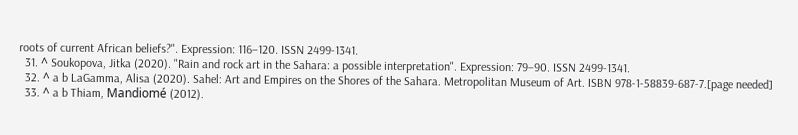roots of current African beliefs?". Expression: 116–120. ISSN 2499-1341.
  31. ^ Soukopova, Jitka (2020). "Rain and rock art in the Sahara: a possible interpretation". Expression: 79–90. ISSN 2499-1341.
  32. ^ a b LaGamma, Alisa (2020). Sahel: Art and Empires on the Shores of the Sahara. Metropolitan Museum of Art. ISBN 978-1-58839-687-7.[page needed]
  33. ^ a b Thiam, Mandiomé (2012).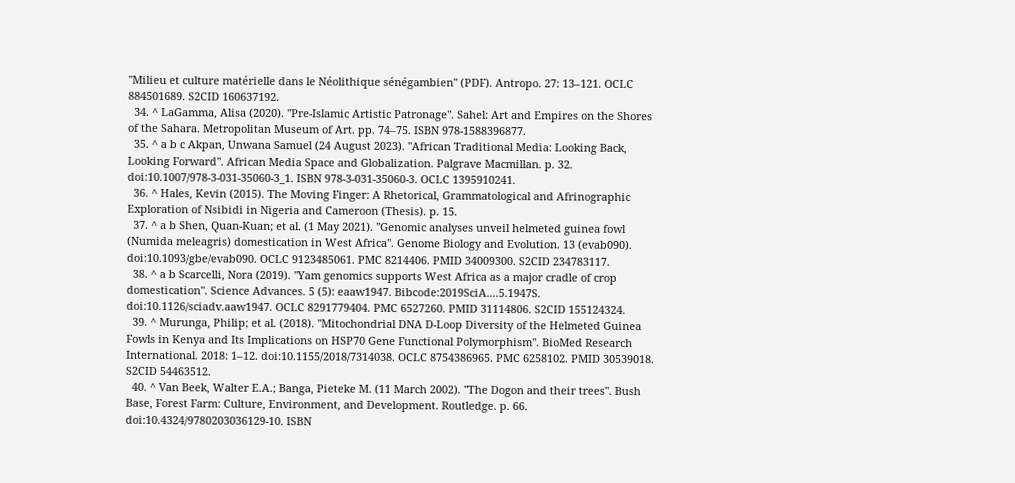"Milieu et culture matérielle dans le Néolithique sénégambien" (PDF). Antropo. 27: 13–121. OCLC 884501689. S2CID 160637192.
  34. ^ LaGamma, Alisa (2020). "Pre-Islamic Artistic Patronage". Sahel: Art and Empires on the Shores of the Sahara. Metropolitan Museum of Art. pp. 74–75. ISBN 978-1588396877.
  35. ^ a b c Akpan, Unwana Samuel (24 August 2023). "African Traditional Media: Looking Back, Looking Forward". African Media Space and Globalization. Palgrave Macmillan. p. 32. doi:10.1007/978-3-031-35060-3_1. ISBN 978-3-031-35060-3. OCLC 1395910241.
  36. ^ Hales, Kevin (2015). The Moving Finger: A Rhetorical, Grammatological and Afrinographic Exploration of Nsibidi in Nigeria and Cameroon (Thesis). p. 15.
  37. ^ a b Shen, Quan-Kuan; et al. (1 May 2021). "Genomic analyses unveil helmeted guinea fowl (Numida meleagris) domestication in West Africa". Genome Biology and Evolution. 13 (evab090). doi:10.1093/gbe/evab090. OCLC 9123485061. PMC 8214406. PMID 34009300. S2CID 234783117.
  38. ^ a b Scarcelli, Nora (2019). "Yam genomics supports West Africa as a major cradle of crop domestication". Science Advances. 5 (5): eaaw1947. Bibcode:2019SciA....5.1947S. doi:10.1126/sciadv.aaw1947. OCLC 8291779404. PMC 6527260. PMID 31114806. S2CID 155124324.
  39. ^ Murunga, Philip; et al. (2018). "Mitochondrial DNA D-Loop Diversity of the Helmeted Guinea Fowls in Kenya and Its Implications on HSP70 Gene Functional Polymorphism". BioMed Research International. 2018: 1–12. doi:10.1155/2018/7314038. OCLC 8754386965. PMC 6258102. PMID 30539018. S2CID 54463512.
  40. ^ Van Beek, Walter E.A.; Banga, Pieteke M. (11 March 2002). "The Dogon and their trees". Bush Base, Forest Farm: Culture, Environment, and Development. Routledge. p. 66. doi:10.4324/9780203036129-10. ISBN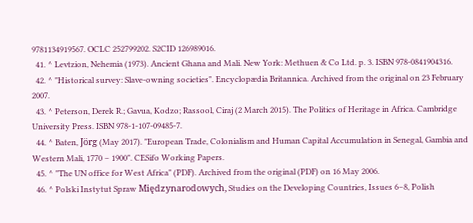9781134919567. OCLC 252799202. S2CID 126989016.
  41. ^ Levtzion, Nehemia (1973). Ancient Ghana and Mali. New York: Methuen & Co Ltd. p. 3. ISBN 978-0841904316.
  42. ^ "Historical survey: Slave-owning societies". Encyclopædia Britannica. Archived from the original on 23 February 2007.
  43. ^ Peterson, Derek R.; Gavua, Kodzo; Rassool, Ciraj (2 March 2015). The Politics of Heritage in Africa. Cambridge University Press. ISBN 978-1-107-09485-7.
  44. ^ Baten, Jörg (May 2017). "European Trade, Colonialism and Human Capital Accumulation in Senegal, Gambia and Western Mali, 1770 – 1900". CESifo Working Papers.
  45. ^ "The UN office for West Africa" (PDF). Archived from the original (PDF) on 16 May 2006.
  46. ^ Polski Instytut Spraw Międzynarodowych, Studies on the Developing Countries, Issues 6–8, Polish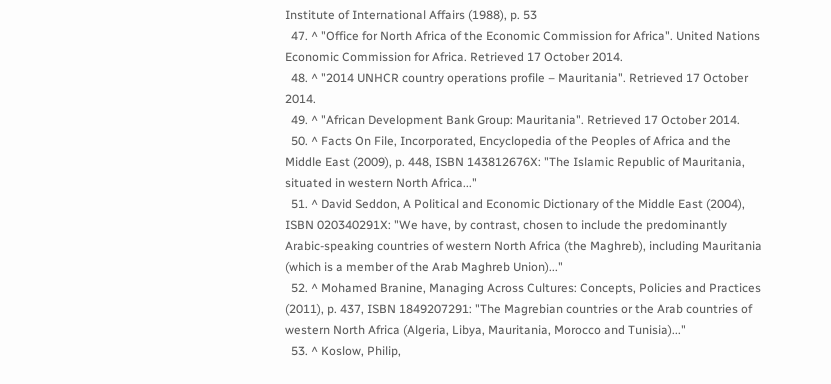Institute of International Affairs (1988), p. 53
  47. ^ "Office for North Africa of the Economic Commission for Africa". United Nations Economic Commission for Africa. Retrieved 17 October 2014.
  48. ^ "2014 UNHCR country operations profile – Mauritania". Retrieved 17 October 2014.
  49. ^ "African Development Bank Group: Mauritania". Retrieved 17 October 2014.
  50. ^ Facts On File, Incorporated, Encyclopedia of the Peoples of Africa and the Middle East (2009), p. 448, ISBN 143812676X: "The Islamic Republic of Mauritania, situated in western North Africa..."
  51. ^ David Seddon, A Political and Economic Dictionary of the Middle East (2004), ISBN 020340291X: "We have, by contrast, chosen to include the predominantly Arabic-speaking countries of western North Africa (the Maghreb), including Mauritania (which is a member of the Arab Maghreb Union)..."
  52. ^ Mohamed Branine, Managing Across Cultures: Concepts, Policies and Practices (2011), p. 437, ISBN 1849207291: "The Magrebian countries or the Arab countries of western North Africa (Algeria, Libya, Mauritania, Morocco and Tunisia)..."
  53. ^ Koslow, Philip,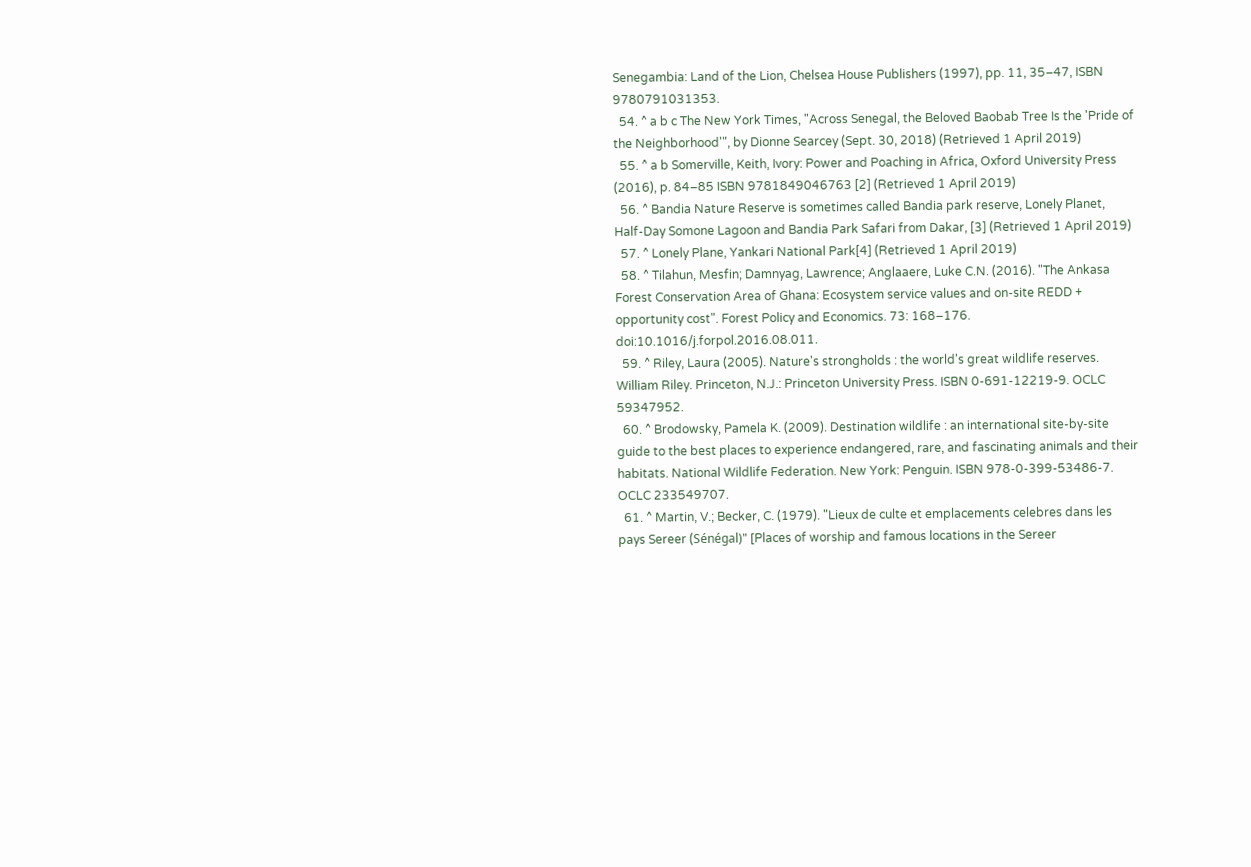Senegambia: Land of the Lion, Chelsea House Publishers (1997), pp. 11, 35–47, ISBN 9780791031353.
  54. ^ a b c The New York Times, "Across Senegal, the Beloved Baobab Tree Is the 'Pride of the Neighborhood'", by Dionne Searcey (Sept. 30, 2018) (Retrieved 1 April 2019)
  55. ^ a b Somerville, Keith, Ivory: Power and Poaching in Africa, Oxford University Press (2016), p. 84–85 ISBN 9781849046763 [2] (Retrieved 1 April 2019)
  56. ^ Bandia Nature Reserve is sometimes called Bandia park reserve, Lonely Planet, Half-Day Somone Lagoon and Bandia Park Safari from Dakar, [3] (Retrieved 1 April 2019)
  57. ^ Lonely Plane, Yankari National Park[4] (Retrieved 1 April 2019)
  58. ^ Tilahun, Mesfin; Damnyag, Lawrence; Anglaaere, Luke C.N. (2016). "The Ankasa Forest Conservation Area of Ghana: Ecosystem service values and on-site REDD + opportunity cost". Forest Policy and Economics. 73: 168–176. doi:10.1016/j.forpol.2016.08.011.
  59. ^ Riley, Laura (2005). Nature's strongholds : the world's great wildlife reserves. William Riley. Princeton, N.J.: Princeton University Press. ISBN 0-691-12219-9. OCLC 59347952.
  60. ^ Brodowsky, Pamela K. (2009). Destination wildlife : an international site-by-site guide to the best places to experience endangered, rare, and fascinating animals and their habitats. National Wildlife Federation. New York: Penguin. ISBN 978-0-399-53486-7. OCLC 233549707.
  61. ^ Martin, V.; Becker, C. (1979). "Lieux de culte et emplacements celebres dans les pays Sereer (Sénégal)" [Places of worship and famous locations in the Sereer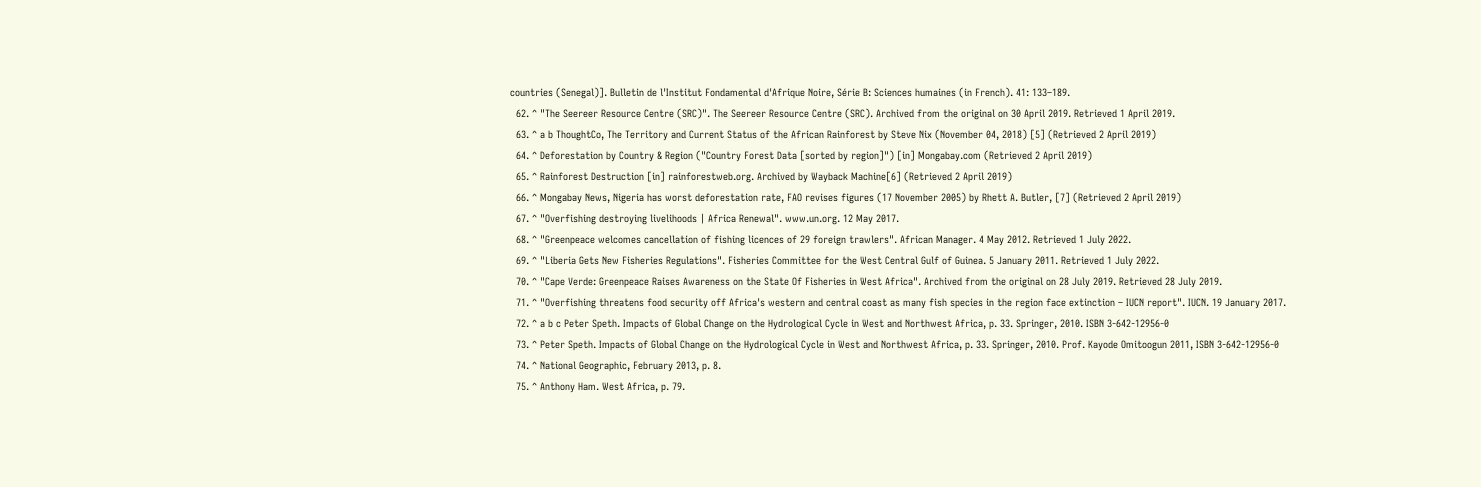countries (Senegal)]. Bulletin de l'Institut Fondamental d'Afrique Noire, Série B: Sciences humaines (in French). 41: 133–189.
  62. ^ "The Seereer Resource Centre (SRC)". The Seereer Resource Centre (SRC). Archived from the original on 30 April 2019. Retrieved 1 April 2019.
  63. ^ a b ThoughtCo, The Territory and Current Status of the African Rainforest by Steve Nix (November 04, 2018) [5] (Retrieved 2 April 2019)
  64. ^ Deforestation by Country & Region ("Country Forest Data [sorted by region]") [in] Mongabay.com (Retrieved 2 April 2019)
  65. ^ Rainforest Destruction [in] rainforestweb.org. Archived by Wayback Machine[6] (Retrieved 2 April 2019)
  66. ^ Mongabay News, Nigeria has worst deforestation rate, FAO revises figures (17 November 2005) by Rhett A. Butler, [7] (Retrieved 2 April 2019)
  67. ^ "Overfishing destroying livelihoods | Africa Renewal". www.un.org. 12 May 2017.
  68. ^ "Greenpeace welcomes cancellation of fishing licences of 29 foreign trawlers". African Manager. 4 May 2012. Retrieved 1 July 2022.
  69. ^ "Liberia Gets New Fisheries Regulations". Fisheries Committee for the West Central Gulf of Guinea. 5 January 2011. Retrieved 1 July 2022.
  70. ^ "Cape Verde: Greenpeace Raises Awareness on the State Of Fisheries in West Africa". Archived from the original on 28 July 2019. Retrieved 28 July 2019.
  71. ^ "Overfishing threatens food security off Africa's western and central coast as many fish species in the region face extinction – IUCN report". IUCN. 19 January 2017.
  72. ^ a b c Peter Speth. Impacts of Global Change on the Hydrological Cycle in West and Northwest Africa, p. 33. Springer, 2010. ISBN 3-642-12956-0
  73. ^ Peter Speth. Impacts of Global Change on the Hydrological Cycle in West and Northwest Africa, p. 33. Springer, 2010. Prof. Kayode Omitoogun 2011, ISBN 3-642-12956-0
  74. ^ National Geographic, February 2013, p. 8.
  75. ^ Anthony Ham. West Africa, p. 79.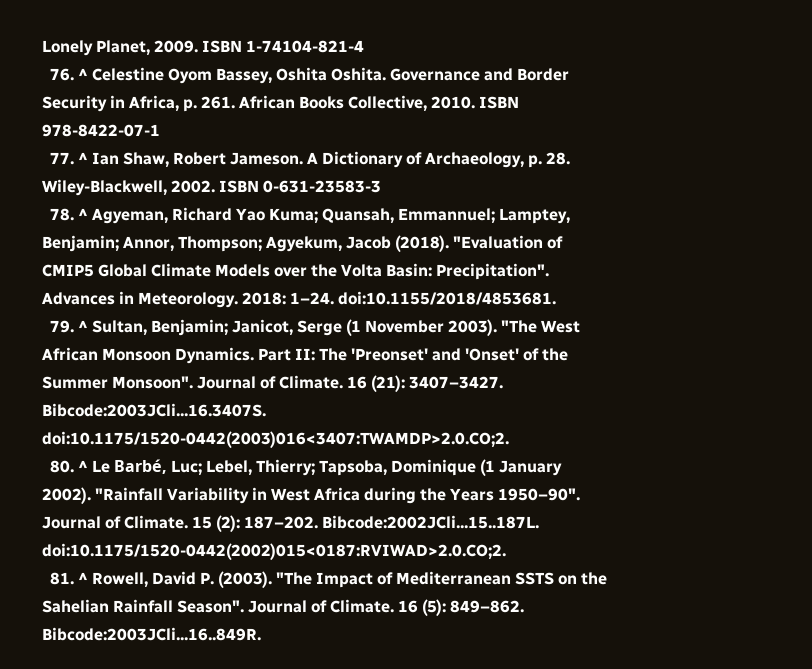Lonely Planet, 2009. ISBN 1-74104-821-4
  76. ^ Celestine Oyom Bassey, Oshita Oshita. Governance and Border Security in Africa, p. 261. African Books Collective, 2010. ISBN 978-8422-07-1
  77. ^ Ian Shaw, Robert Jameson. A Dictionary of Archaeology, p. 28. Wiley-Blackwell, 2002. ISBN 0-631-23583-3
  78. ^ Agyeman, Richard Yao Kuma; Quansah, Emmannuel; Lamptey, Benjamin; Annor, Thompson; Agyekum, Jacob (2018). "Evaluation of CMIP5 Global Climate Models over the Volta Basin: Precipitation". Advances in Meteorology. 2018: 1–24. doi:10.1155/2018/4853681.
  79. ^ Sultan, Benjamin; Janicot, Serge (1 November 2003). "The West African Monsoon Dynamics. Part II: The 'Preonset' and 'Onset' of the Summer Monsoon". Journal of Climate. 16 (21): 3407–3427. Bibcode:2003JCli...16.3407S. doi:10.1175/1520-0442(2003)016<3407:TWAMDP>2.0.CO;2.
  80. ^ Le Barbé, Luc; Lebel, Thierry; Tapsoba, Dominique (1 January 2002). "Rainfall Variability in West Africa during the Years 1950–90". Journal of Climate. 15 (2): 187–202. Bibcode:2002JCli...15..187L. doi:10.1175/1520-0442(2002)015<0187:RVIWAD>2.0.CO;2.
  81. ^ Rowell, David P. (2003). "The Impact of Mediterranean SSTS on the Sahelian Rainfall Season". Journal of Climate. 16 (5): 849–862. Bibcode:2003JCli...16..849R.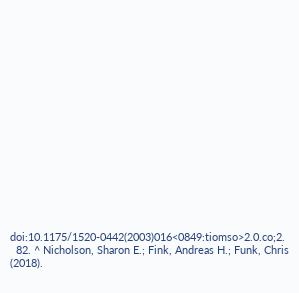doi:10.1175/1520-0442(2003)016<0849:tiomso>2.0.co;2.
  82. ^ Nicholson, Sharon E.; Fink, Andreas H.; Funk, Chris (2018).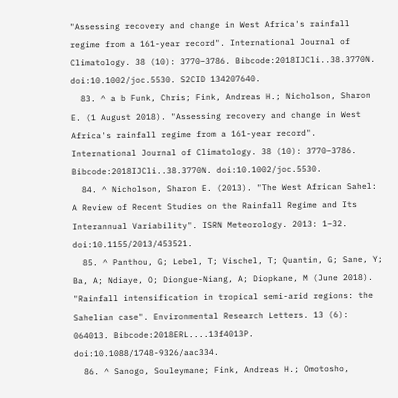"Assessing recovery and change in West Africa's rainfall regime from a 161-year record". International Journal of Climatology. 38 (10): 3770–3786. Bibcode:2018IJCli..38.3770N. doi:10.1002/joc.5530. S2CID 134207640.
  83. ^ a b Funk, Chris; Fink, Andreas H.; Nicholson, Sharon E. (1 August 2018). "Assessing recovery and change in West Africa's rainfall regime from a 161-year record". International Journal of Climatology. 38 (10): 3770–3786. Bibcode:2018IJCli..38.3770N. doi:10.1002/joc.5530.
  84. ^ Nicholson, Sharon E. (2013). "The West African Sahel: A Review of Recent Studies on the Rainfall Regime and Its Interannual Variability". ISRN Meteorology. 2013: 1–32. doi:10.1155/2013/453521.
  85. ^ Panthou, G; Lebel, T; Vischel, T; Quantin, G; Sane, Y; Ba, A; Ndiaye, O; Diongue-Niang, A; Diopkane, M (June 2018). "Rainfall intensification in tropical semi-arid regions: the Sahelian case". Environmental Research Letters. 13 (6): 064013. Bibcode:2018ERL....13f4013P. doi:10.1088/1748-9326/aac334.
  86. ^ Sanogo, Souleymane; Fink, Andreas H.; Omotosho,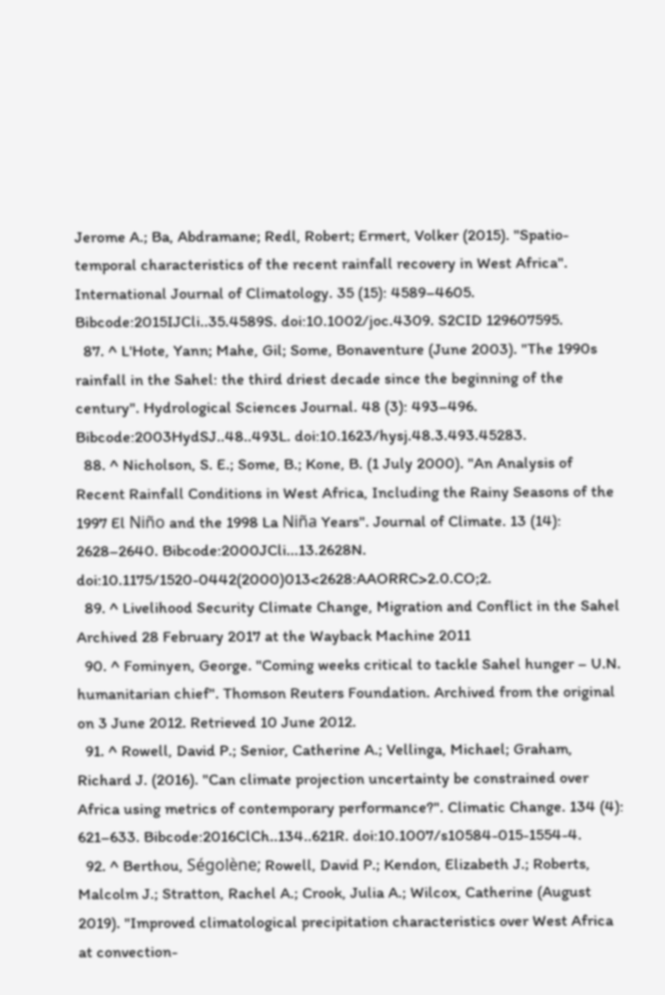Jerome A.; Ba, Abdramane; Redl, Robert; Ermert, Volker (2015). "Spatio-temporal characteristics of the recent rainfall recovery in West Africa". International Journal of Climatology. 35 (15): 4589–4605. Bibcode:2015IJCli..35.4589S. doi:10.1002/joc.4309. S2CID 129607595.
  87. ^ L'Hote, Yann; Mahe, Gil; Some, Bonaventure (June 2003). "The 1990s rainfall in the Sahel: the third driest decade since the beginning of the century". Hydrological Sciences Journal. 48 (3): 493–496. Bibcode:2003HydSJ..48..493L. doi:10.1623/hysj.48.3.493.45283.
  88. ^ Nicholson, S. E.; Some, B.; Kone, B. (1 July 2000). "An Analysis of Recent Rainfall Conditions in West Africa, Including the Rainy Seasons of the 1997 El Niño and the 1998 La Niña Years". Journal of Climate. 13 (14): 2628–2640. Bibcode:2000JCli...13.2628N. doi:10.1175/1520-0442(2000)013<2628:AAORRC>2.0.CO;2.
  89. ^ Livelihood Security Climate Change, Migration and Conflict in the Sahel Archived 28 February 2017 at the Wayback Machine 2011
  90. ^ Fominyen, George. "Coming weeks critical to tackle Sahel hunger – U.N. humanitarian chief". Thomson Reuters Foundation. Archived from the original on 3 June 2012. Retrieved 10 June 2012.
  91. ^ Rowell, David P.; Senior, Catherine A.; Vellinga, Michael; Graham, Richard J. (2016). "Can climate projection uncertainty be constrained over Africa using metrics of contemporary performance?". Climatic Change. 134 (4): 621–633. Bibcode:2016ClCh..134..621R. doi:10.1007/s10584-015-1554-4.
  92. ^ Berthou, Ségolène; Rowell, David P.; Kendon, Elizabeth J.; Roberts, Malcolm J.; Stratton, Rachel A.; Crook, Julia A.; Wilcox, Catherine (August 2019). "Improved climatological precipitation characteristics over West Africa at convection-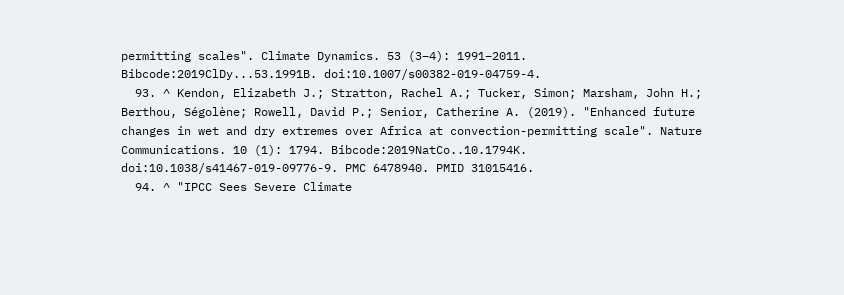permitting scales". Climate Dynamics. 53 (3–4): 1991–2011. Bibcode:2019ClDy...53.1991B. doi:10.1007/s00382-019-04759-4.
  93. ^ Kendon, Elizabeth J.; Stratton, Rachel A.; Tucker, Simon; Marsham, John H.; Berthou, Ségolène; Rowell, David P.; Senior, Catherine A. (2019). "Enhanced future changes in wet and dry extremes over Africa at convection-permitting scale". Nature Communications. 10 (1): 1794. Bibcode:2019NatCo..10.1794K. doi:10.1038/s41467-019-09776-9. PMC 6478940. PMID 31015416.
  94. ^ "IPCC Sees Severe Climate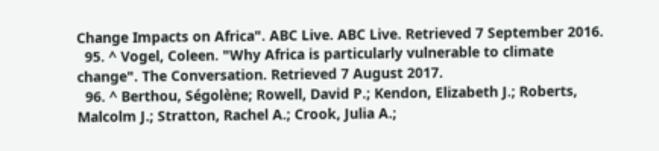Change Impacts on Africa". ABC Live. ABC Live. Retrieved 7 September 2016.
  95. ^ Vogel, Coleen. "Why Africa is particularly vulnerable to climate change". The Conversation. Retrieved 7 August 2017.
  96. ^ Berthou, Ségolène; Rowell, David P.; Kendon, Elizabeth J.; Roberts, Malcolm J.; Stratton, Rachel A.; Crook, Julia A.;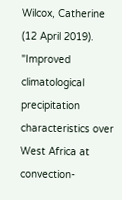Wilcox, Catherine (12 April 2019). "Improved climatological precipitation characteristics over West Africa at convection-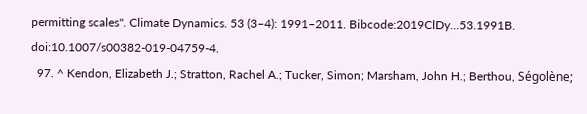permitting scales". Climate Dynamics. 53 (3–4): 1991–2011. Bibcode:2019ClDy...53.1991B. doi:10.1007/s00382-019-04759-4.
  97. ^ Kendon, Elizabeth J.; Stratton, Rachel A.; Tucker, Simon; Marsham, John H.; Berthou, Ségolène;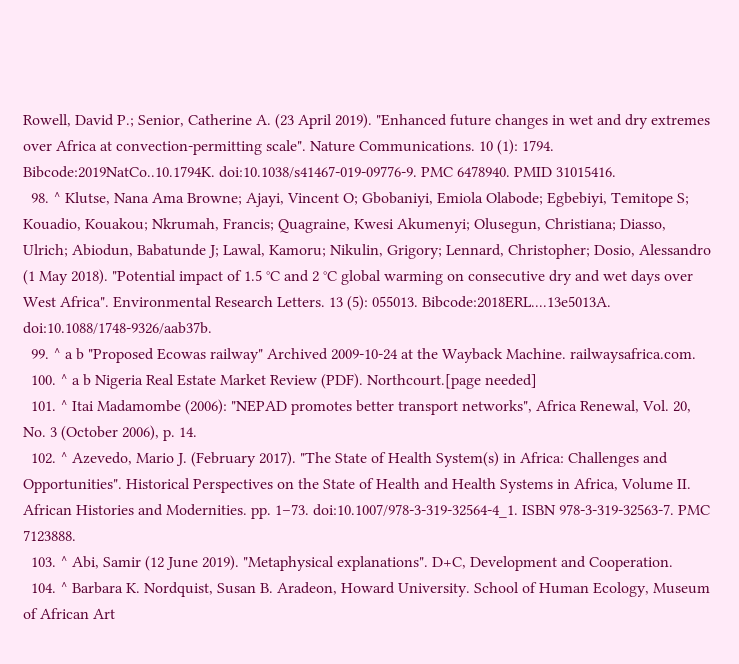Rowell, David P.; Senior, Catherine A. (23 April 2019). "Enhanced future changes in wet and dry extremes over Africa at convection-permitting scale". Nature Communications. 10 (1): 1794. Bibcode:2019NatCo..10.1794K. doi:10.1038/s41467-019-09776-9. PMC 6478940. PMID 31015416.
  98. ^ Klutse, Nana Ama Browne; Ajayi, Vincent O; Gbobaniyi, Emiola Olabode; Egbebiyi, Temitope S; Kouadio, Kouakou; Nkrumah, Francis; Quagraine, Kwesi Akumenyi; Olusegun, Christiana; Diasso, Ulrich; Abiodun, Babatunde J; Lawal, Kamoru; Nikulin, Grigory; Lennard, Christopher; Dosio, Alessandro (1 May 2018). "Potential impact of 1.5 °C and 2 °C global warming on consecutive dry and wet days over West Africa". Environmental Research Letters. 13 (5): 055013. Bibcode:2018ERL....13e5013A. doi:10.1088/1748-9326/aab37b.
  99. ^ a b "Proposed Ecowas railway" Archived 2009-10-24 at the Wayback Machine. railwaysafrica.com.
  100. ^ a b Nigeria Real Estate Market Review (PDF). Northcourt.[page needed]
  101. ^ Itai Madamombe (2006): "NEPAD promotes better transport networks", Africa Renewal, Vol. 20, No. 3 (October 2006), p. 14.
  102. ^ Azevedo, Mario J. (February 2017). "The State of Health System(s) in Africa: Challenges and Opportunities". Historical Perspectives on the State of Health and Health Systems in Africa, Volume II. African Histories and Modernities. pp. 1–73. doi:10.1007/978-3-319-32564-4_1. ISBN 978-3-319-32563-7. PMC 7123888.
  103. ^ Abi, Samir (12 June 2019). "Metaphysical explanations". D+C, Development and Cooperation.
  104. ^ Barbara K. Nordquist, Susan B. Aradeon, Howard University. School of Human Ecology, Museum of African Art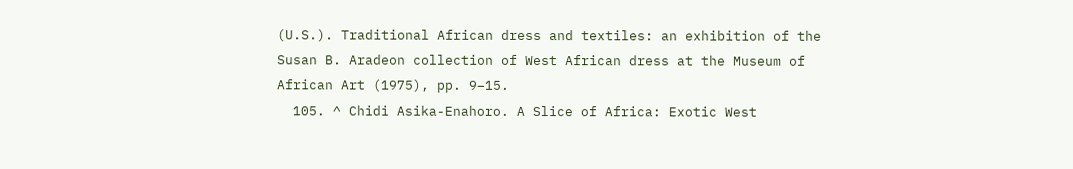(U.S.). Traditional African dress and textiles: an exhibition of the Susan B. Aradeon collection of West African dress at the Museum of African Art (1975), pp. 9–15.
  105. ^ Chidi Asika-Enahoro. A Slice of Africa: Exotic West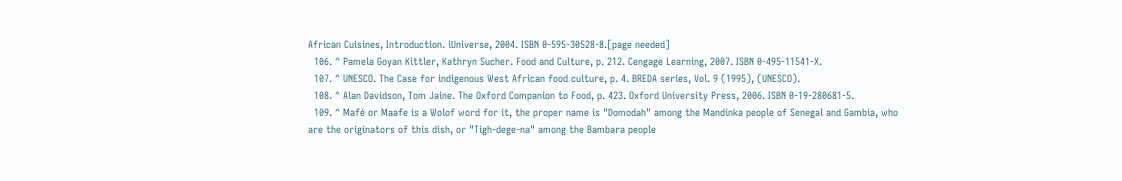African Cuisines, Introduction. iUniverse, 2004. ISBN 0-595-30528-8.[page needed]
  106. ^ Pamela Goyan Kittler, Kathryn Sucher. Food and Culture, p. 212. Cengage Learning, 2007. ISBN 0-495-11541-X.
  107. ^ UNESCO. The Case for indigenous West African food culture, p. 4. BREDA series, Vol. 9 (1995), (UNESCO).
  108. ^ Alan Davidson, Tom Jaine. The Oxford Companion to Food, p. 423. Oxford University Press, 2006. ISBN 0-19-280681-5.
  109. ^ Mafé or Maafe is a Wolof word for it, the proper name is "Domodah" among the Mandinka people of Senegal and Gambia, who are the originators of this dish, or "Tigh-dege-na" among the Bambara people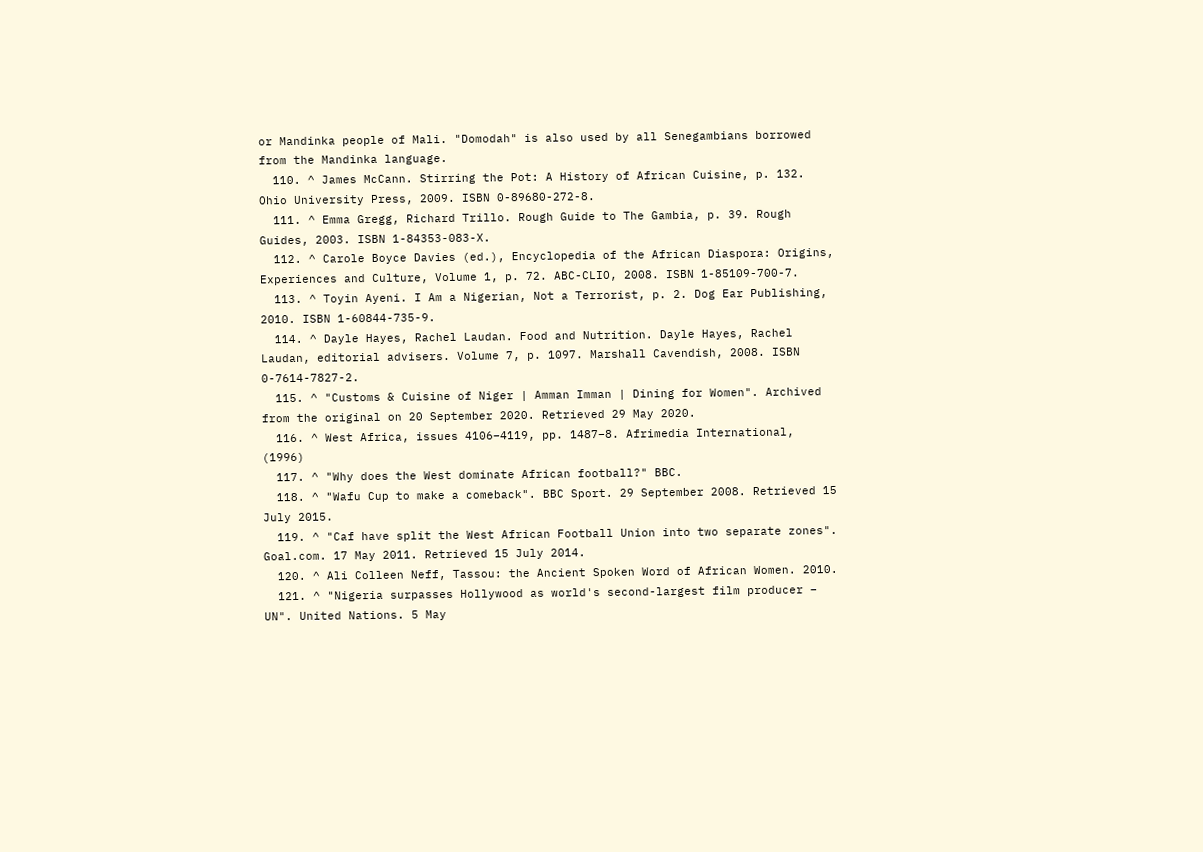or Mandinka people of Mali. "Domodah" is also used by all Senegambians borrowed from the Mandinka language.
  110. ^ James McCann. Stirring the Pot: A History of African Cuisine, p. 132. Ohio University Press, 2009. ISBN 0-89680-272-8.
  111. ^ Emma Gregg, Richard Trillo. Rough Guide to The Gambia, p. 39. Rough Guides, 2003. ISBN 1-84353-083-X.
  112. ^ Carole Boyce Davies (ed.), Encyclopedia of the African Diaspora: Origins, Experiences and Culture, Volume 1, p. 72. ABC-CLIO, 2008. ISBN 1-85109-700-7.
  113. ^ Toyin Ayeni. I Am a Nigerian, Not a Terrorist, p. 2. Dog Ear Publishing, 2010. ISBN 1-60844-735-9.
  114. ^ Dayle Hayes, Rachel Laudan. Food and Nutrition. Dayle Hayes, Rachel Laudan, editorial advisers. Volume 7, p. 1097. Marshall Cavendish, 2008. ISBN 0-7614-7827-2.
  115. ^ "Customs & Cuisine of Niger | Amman Imman | Dining for Women". Archived from the original on 20 September 2020. Retrieved 29 May 2020.
  116. ^ West Africa, issues 4106–4119, pp. 1487–8. Afrimedia International, (1996)
  117. ^ "Why does the West dominate African football?" BBC.
  118. ^ "Wafu Cup to make a comeback". BBC Sport. 29 September 2008. Retrieved 15 July 2015.
  119. ^ "Caf have split the West African Football Union into two separate zones". Goal.com. 17 May 2011. Retrieved 15 July 2014.
  120. ^ Ali Colleen Neff, Tassou: the Ancient Spoken Word of African Women. 2010.
  121. ^ "Nigeria surpasses Hollywood as world's second-largest film producer – UN". United Nations. 5 May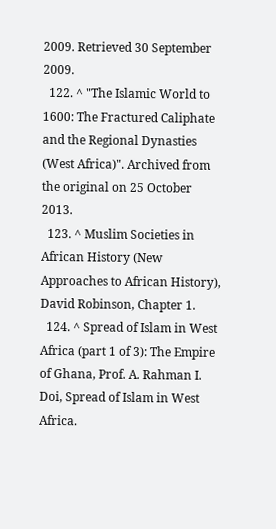2009. Retrieved 30 September 2009.
  122. ^ "The Islamic World to 1600: The Fractured Caliphate and the Regional Dynasties (West Africa)". Archived from the original on 25 October 2013.
  123. ^ Muslim Societies in African History (New Approaches to African History), David Robinson, Chapter 1.
  124. ^ Spread of Islam in West Africa (part 1 of 3): The Empire of Ghana, Prof. A. Rahman I. Doi, Spread of Islam in West Africa.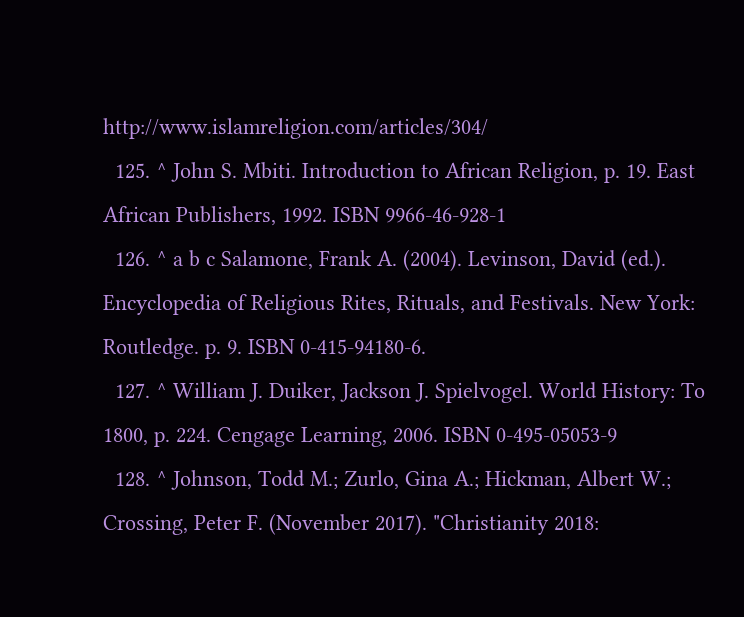http://www.islamreligion.com/articles/304/
  125. ^ John S. Mbiti. Introduction to African Religion, p. 19. East African Publishers, 1992. ISBN 9966-46-928-1
  126. ^ a b c Salamone, Frank A. (2004). Levinson, David (ed.). Encyclopedia of Religious Rites, Rituals, and Festivals. New York: Routledge. p. 9. ISBN 0-415-94180-6.
  127. ^ William J. Duiker, Jackson J. Spielvogel. World History: To 1800, p. 224. Cengage Learning, 2006. ISBN 0-495-05053-9
  128. ^ Johnson, Todd M.; Zurlo, Gina A.; Hickman, Albert W.; Crossing, Peter F. (November 2017). "Christianity 2018: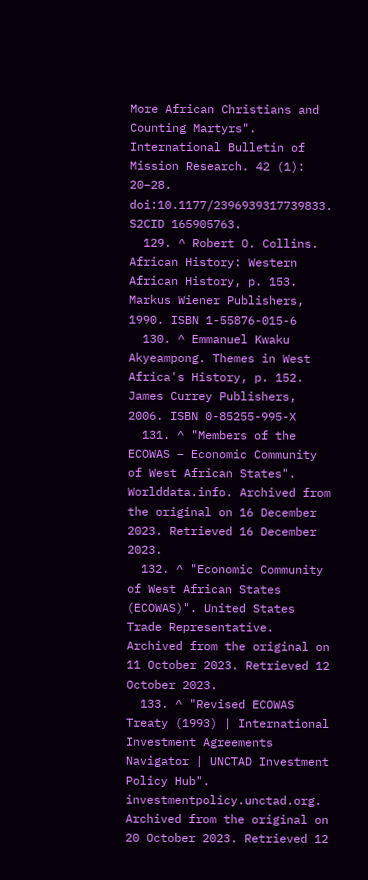More African Christians and Counting Martyrs". International Bulletin of Mission Research. 42 (1): 20–28. doi:10.1177/2396939317739833. S2CID 165905763.
  129. ^ Robert O. Collins. African History: Western African History, p. 153. Markus Wiener Publishers, 1990. ISBN 1-55876-015-6
  130. ^ Emmanuel Kwaku Akyeampong. Themes in West Africa's History, p. 152. James Currey Publishers, 2006. ISBN 0-85255-995-X
  131. ^ "Members of the ECOWAS – Economic Community of West African States". Worlddata.info. Archived from the original on 16 December 2023. Retrieved 16 December 2023.
  132. ^ "Economic Community of West African States (ECOWAS)". United States Trade Representative. Archived from the original on 11 October 2023. Retrieved 12 October 2023.
  133. ^ "Revised ECOWAS Treaty (1993) | International Investment Agreements Navigator | UNCTAD Investment Policy Hub". investmentpolicy.unctad.org. Archived from the original on 20 October 2023. Retrieved 12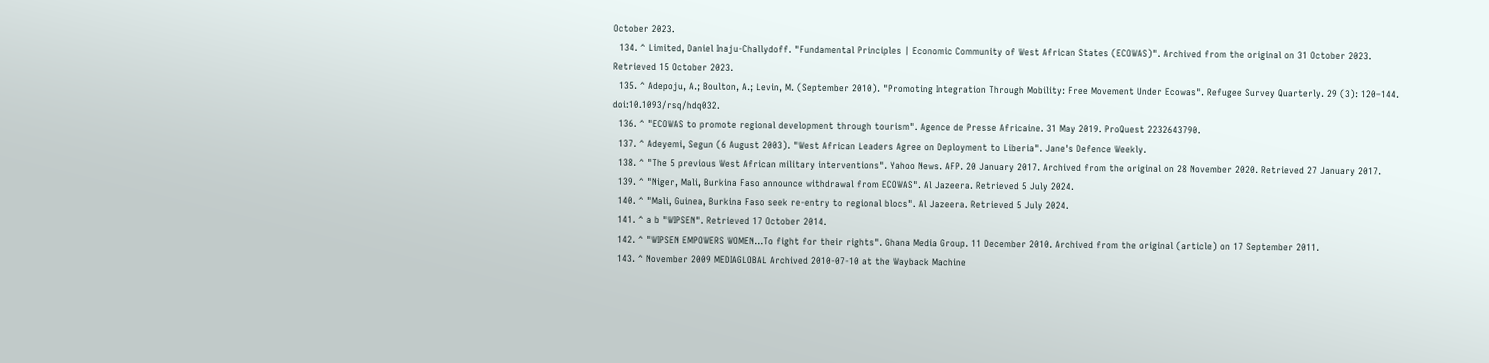October 2023.
  134. ^ Limited, Daniel Inaju-Challydoff. "Fundamental Principles | Economic Community of West African States (ECOWAS)". Archived from the original on 31 October 2023. Retrieved 15 October 2023.
  135. ^ Adepoju, A.; Boulton, A.; Levin, M. (September 2010). "Promoting Integration Through Mobility: Free Movement Under Ecowas". Refugee Survey Quarterly. 29 (3): 120–144. doi:10.1093/rsq/hdq032.
  136. ^ "ECOWAS to promote regional development through tourism". Agence de Presse Africaine. 31 May 2019. ProQuest 2232643790.
  137. ^ Adeyemi, Segun (6 August 2003). "West African Leaders Agree on Deployment to Liberia". Jane's Defence Weekly.
  138. ^ "The 5 previous West African military interventions". Yahoo News. AFP. 20 January 2017. Archived from the original on 28 November 2020. Retrieved 27 January 2017.
  139. ^ "Niger, Mali, Burkina Faso announce withdrawal from ECOWAS". Al Jazeera. Retrieved 5 July 2024.
  140. ^ "Mali, Guinea, Burkina Faso seek re-entry to regional blocs". Al Jazeera. Retrieved 5 July 2024.
  141. ^ a b "WIPSEN". Retrieved 17 October 2014.
  142. ^ "WIPSEN EMPOWERS WOMEN…To fight for their rights". Ghana Media Group. 11 December 2010. Archived from the original (article) on 17 September 2011.
  143. ^ November 2009 MEDIAGLOBAL Archived 2010-07-10 at the Wayback Machine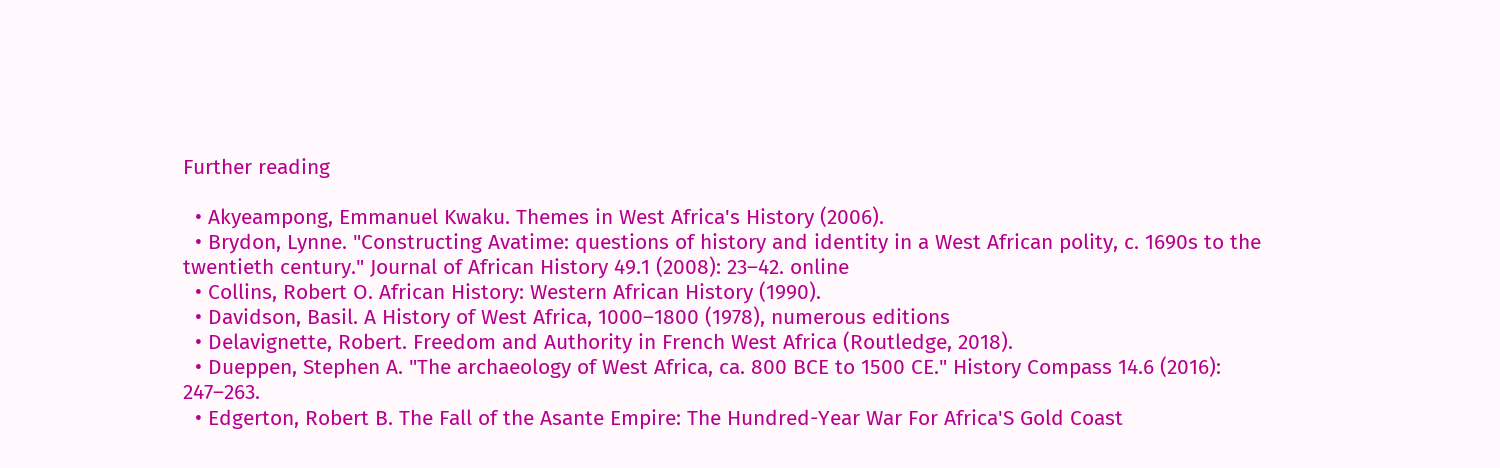Further reading

  • Akyeampong, Emmanuel Kwaku. Themes in West Africa's History (2006).
  • Brydon, Lynne. "Constructing Avatime: questions of history and identity in a West African polity, c. 1690s to the twentieth century." Journal of African History 49.1 (2008): 23–42. online
  • Collins, Robert O. African History: Western African History (1990).
  • Davidson, Basil. A History of West Africa, 1000–1800 (1978), numerous editions
  • Delavignette, Robert. Freedom and Authority in French West Africa (Routledge, 2018).
  • Dueppen, Stephen A. "The archaeology of West Africa, ca. 800 BCE to 1500 CE." History Compass 14.6 (2016): 247–263.
  • Edgerton, Robert B. The Fall of the Asante Empire: The Hundred-Year War For Africa'S Gold Coast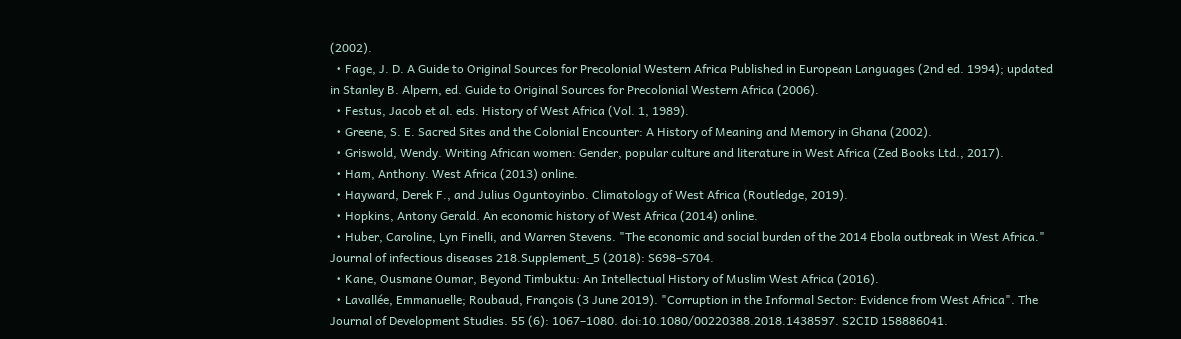(2002).
  • Fage, J. D. A Guide to Original Sources for Precolonial Western Africa Published in European Languages (2nd ed. 1994); updated in Stanley B. Alpern, ed. Guide to Original Sources for Precolonial Western Africa (2006).
  • Festus, Jacob et al. eds. History of West Africa (Vol. 1, 1989).
  • Greene, S. E. Sacred Sites and the Colonial Encounter: A History of Meaning and Memory in Ghana (2002).
  • Griswold, Wendy. Writing African women: Gender, popular culture and literature in West Africa (Zed Books Ltd., 2017).
  • Ham, Anthony. West Africa (2013) online.
  • Hayward, Derek F., and Julius Oguntoyinbo. Climatology of West Africa (Routledge, 2019).
  • Hopkins, Antony Gerald. An economic history of West Africa (2014) online.
  • Huber, Caroline, Lyn Finelli, and Warren Stevens. "The economic and social burden of the 2014 Ebola outbreak in West Africa." Journal of infectious diseases 218.Supplement_5 (2018): S698–S704.
  • Kane, Ousmane Oumar, Beyond Timbuktu: An Intellectual History of Muslim West Africa (2016).
  • Lavallée, Emmanuelle; Roubaud, François (3 June 2019). "Corruption in the Informal Sector: Evidence from West Africa". The Journal of Development Studies. 55 (6): 1067–1080. doi:10.1080/00220388.2018.1438597. S2CID 158886041.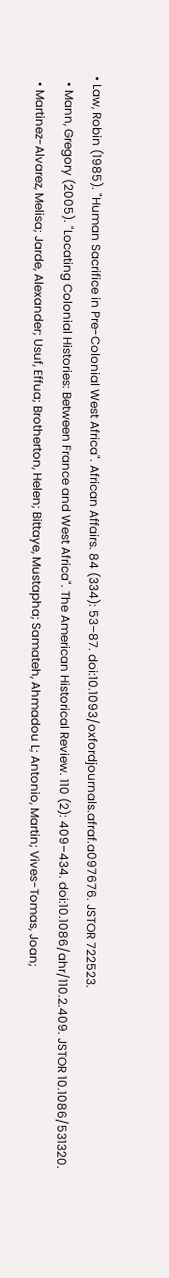• Law, Robin (1985). "Human Sacrifice in Pre-Colonial West Africa". African Affairs. 84 (334): 53–87. doi:10.1093/oxfordjournals.afraf.a097676. JSTOR 722523.
  • Mann, Gregory (2005). "Locating Colonial Histories: Between France and West Africa". The American Historical Review. 110 (2): 409–434. doi:10.1086/ahr/110.2.409. JSTOR 10.1086/531320.
  • Martinez-Alvarez, Melisa; Jarde, Alexander; Usuf, Effua; Brotherton, Helen; Bittaye, Mustapha; Samateh, Ahmadou L; Antonio, Martin; Vives-Tomas, Joan;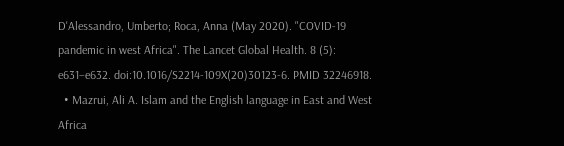D'Alessandro, Umberto; Roca, Anna (May 2020). "COVID-19 pandemic in west Africa". The Lancet Global Health. 8 (5): e631–e632. doi:10.1016/S2214-109X(20)30123-6. PMID 32246918.
  • Mazrui, Ali A. Islam and the English language in East and West Africa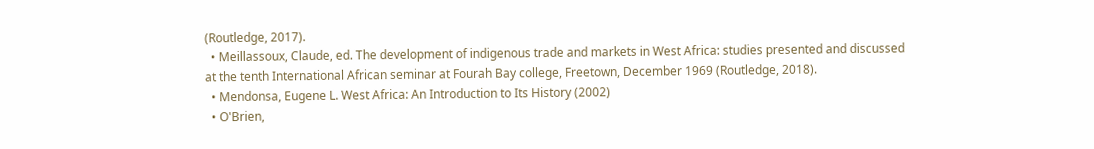(Routledge, 2017).
  • Meillassoux, Claude, ed. The development of indigenous trade and markets in West Africa: studies presented and discussed at the tenth International African seminar at Fourah Bay college, Freetown, December 1969 (Routledge, 2018).
  • Mendonsa, Eugene L. West Africa: An Introduction to Its History (2002)
  • O'Brien,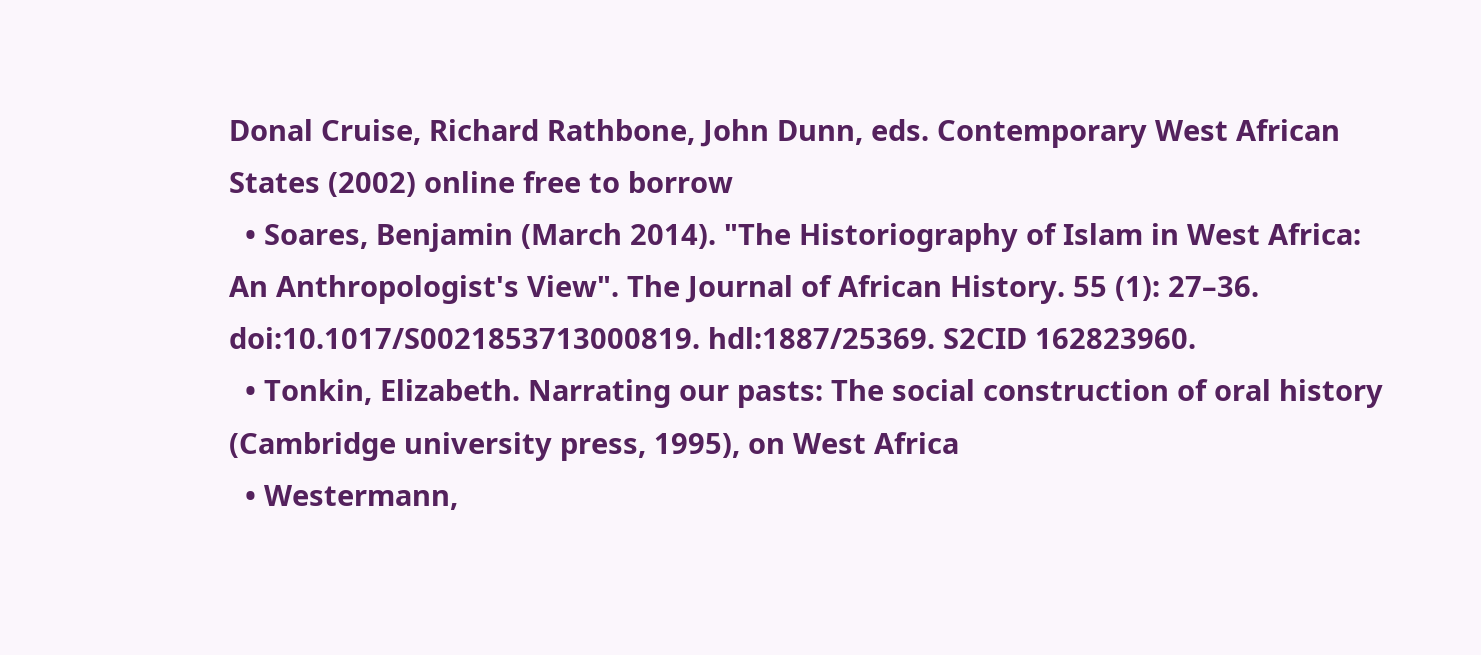Donal Cruise, Richard Rathbone, John Dunn, eds. Contemporary West African States (2002) online free to borrow
  • Soares, Benjamin (March 2014). "The Historiography of Islam in West Africa: An Anthropologist's View". The Journal of African History. 55 (1): 27–36. doi:10.1017/S0021853713000819. hdl:1887/25369. S2CID 162823960.
  • Tonkin, Elizabeth. Narrating our pasts: The social construction of oral history (Cambridge university press, 1995), on West Africa
  • Westermann,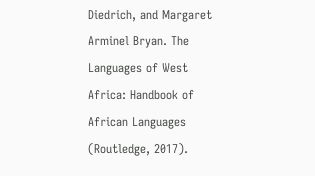Diedrich, and Margaret Arminel Bryan. The Languages of West Africa: Handbook of African Languages (Routledge, 2017).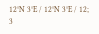12°N 3°E / 12°N 3°E / 12; 3